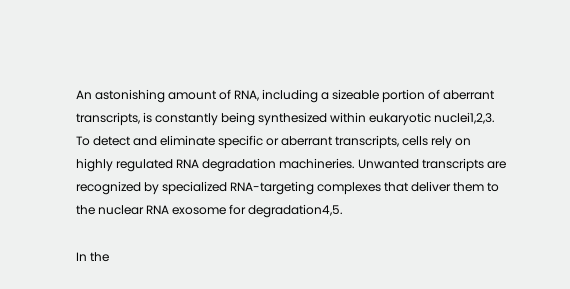An astonishing amount of RNA, including a sizeable portion of aberrant transcripts, is constantly being synthesized within eukaryotic nuclei1,2,3. To detect and eliminate specific or aberrant transcripts, cells rely on highly regulated RNA degradation machineries. Unwanted transcripts are recognized by specialized RNA-targeting complexes that deliver them to the nuclear RNA exosome for degradation4,5.

In the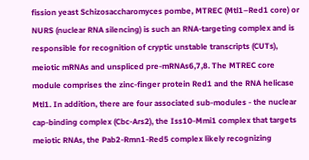fission yeast Schizosaccharomyces pombe, MTREC (Mtl1–Red1 core) or NURS (nuclear RNA silencing) is such an RNA-targeting complex and is responsible for recognition of cryptic unstable transcripts (CUTs), meiotic mRNAs and unspliced pre-mRNAs6,7,8. The MTREC core module comprises the zinc-finger protein Red1 and the RNA helicase Mtl1. In addition, there are four associated sub-modules - the nuclear cap-binding complex (Cbc-Ars2), the Iss10-Mmi1 complex that targets meiotic RNAs, the Pab2-Rmn1-Red5 complex likely recognizing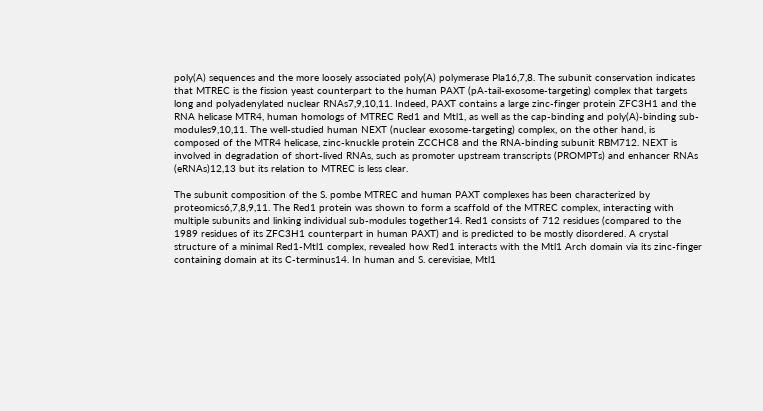poly(A) sequences and the more loosely associated poly(A) polymerase Pla16,7,8. The subunit conservation indicates that MTREC is the fission yeast counterpart to the human PAXT (pA-tail-exosome-targeting) complex that targets long and polyadenylated nuclear RNAs7,9,10,11. Indeed, PAXT contains a large zinc-finger protein ZFC3H1 and the RNA helicase MTR4, human homologs of MTREC Red1 and Mtl1, as well as the cap-binding and poly(A)-binding sub-modules9,10,11. The well-studied human NEXT (nuclear exosome-targeting) complex, on the other hand, is composed of the MTR4 helicase, zinc-knuckle protein ZCCHC8 and the RNA-binding subunit RBM712. NEXT is involved in degradation of short-lived RNAs, such as promoter upstream transcripts (PROMPTs) and enhancer RNAs (eRNAs)12,13 but its relation to MTREC is less clear.

The subunit composition of the S. pombe MTREC and human PAXT complexes has been characterized by proteomics6,7,8,9,11. The Red1 protein was shown to form a scaffold of the MTREC complex, interacting with multiple subunits and linking individual sub-modules together14. Red1 consists of 712 residues (compared to the 1989 residues of its ZFC3H1 counterpart in human PAXT) and is predicted to be mostly disordered. A crystal structure of a minimal Red1-Mtl1 complex, revealed how Red1 interacts with the Mtl1 Arch domain via its zinc-finger containing domain at its C-terminus14. In human and S. cerevisiae, Mtl1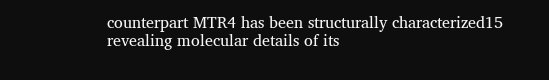counterpart MTR4 has been structurally characterized15 revealing molecular details of its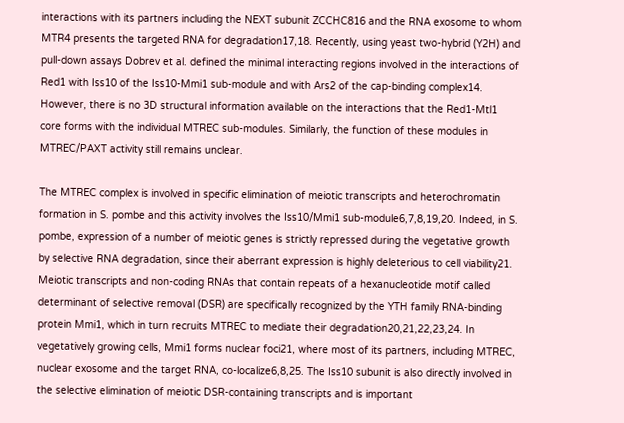interactions with its partners including the NEXT subunit ZCCHC816 and the RNA exosome to whom MTR4 presents the targeted RNA for degradation17,18. Recently, using yeast two-hybrid (Y2H) and pull-down assays Dobrev et al. defined the minimal interacting regions involved in the interactions of Red1 with Iss10 of the Iss10-Mmi1 sub-module and with Ars2 of the cap-binding complex14. However, there is no 3D structural information available on the interactions that the Red1-Mtl1 core forms with the individual MTREC sub-modules. Similarly, the function of these modules in MTREC/PAXT activity still remains unclear.

The MTREC complex is involved in specific elimination of meiotic transcripts and heterochromatin formation in S. pombe and this activity involves the Iss10/Mmi1 sub-module6,7,8,19,20. Indeed, in S. pombe, expression of a number of meiotic genes is strictly repressed during the vegetative growth by selective RNA degradation, since their aberrant expression is highly deleterious to cell viability21. Meiotic transcripts and non-coding RNAs that contain repeats of a hexanucleotide motif called determinant of selective removal (DSR) are specifically recognized by the YTH family RNA-binding protein Mmi1, which in turn recruits MTREC to mediate their degradation20,21,22,23,24. In vegetatively growing cells, Mmi1 forms nuclear foci21, where most of its partners, including MTREC, nuclear exosome and the target RNA, co-localize6,8,25. The Iss10 subunit is also directly involved in the selective elimination of meiotic DSR-containing transcripts and is important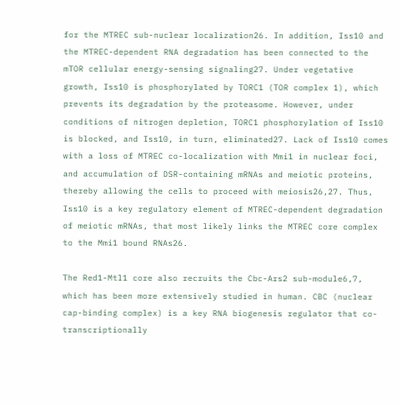for the MTREC sub-nuclear localization26. In addition, Iss10 and the MTREC-dependent RNA degradation has been connected to the mTOR cellular energy-sensing signaling27. Under vegetative growth, Iss10 is phosphorylated by TORC1 (TOR complex 1), which prevents its degradation by the proteasome. However, under conditions of nitrogen depletion, TORC1 phosphorylation of Iss10 is blocked, and Iss10, in turn, eliminated27. Lack of Iss10 comes with a loss of MTREC co-localization with Mmi1 in nuclear foci, and accumulation of DSR-containing mRNAs and meiotic proteins, thereby allowing the cells to proceed with meiosis26,27. Thus, Iss10 is a key regulatory element of MTREC-dependent degradation of meiotic mRNAs, that most likely links the MTREC core complex to the Mmi1 bound RNAs26.

The Red1-Mtl1 core also recruits the Cbc-Ars2 sub-module6,7, which has been more extensively studied in human. CBC (nuclear cap-binding complex) is a key RNA biogenesis regulator that co-transcriptionally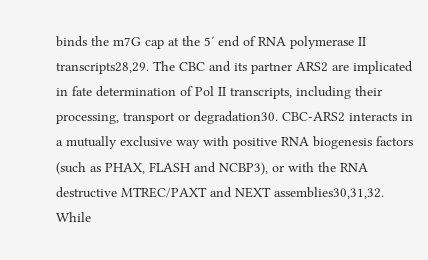binds the m7G cap at the 5′ end of RNA polymerase II transcripts28,29. The CBC and its partner ARS2 are implicated in fate determination of Pol II transcripts, including their processing, transport or degradation30. CBC-ARS2 interacts in a mutually exclusive way with positive RNA biogenesis factors (such as PHAX, FLASH and NCBP3), or with the RNA destructive MTREC/PAXT and NEXT assemblies30,31,32. While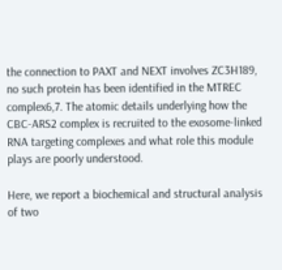the connection to PAXT and NEXT involves ZC3H189, no such protein has been identified in the MTREC complex6,7. The atomic details underlying how the CBC-ARS2 complex is recruited to the exosome-linked RNA targeting complexes and what role this module plays are poorly understood.

Here, we report a biochemical and structural analysis of two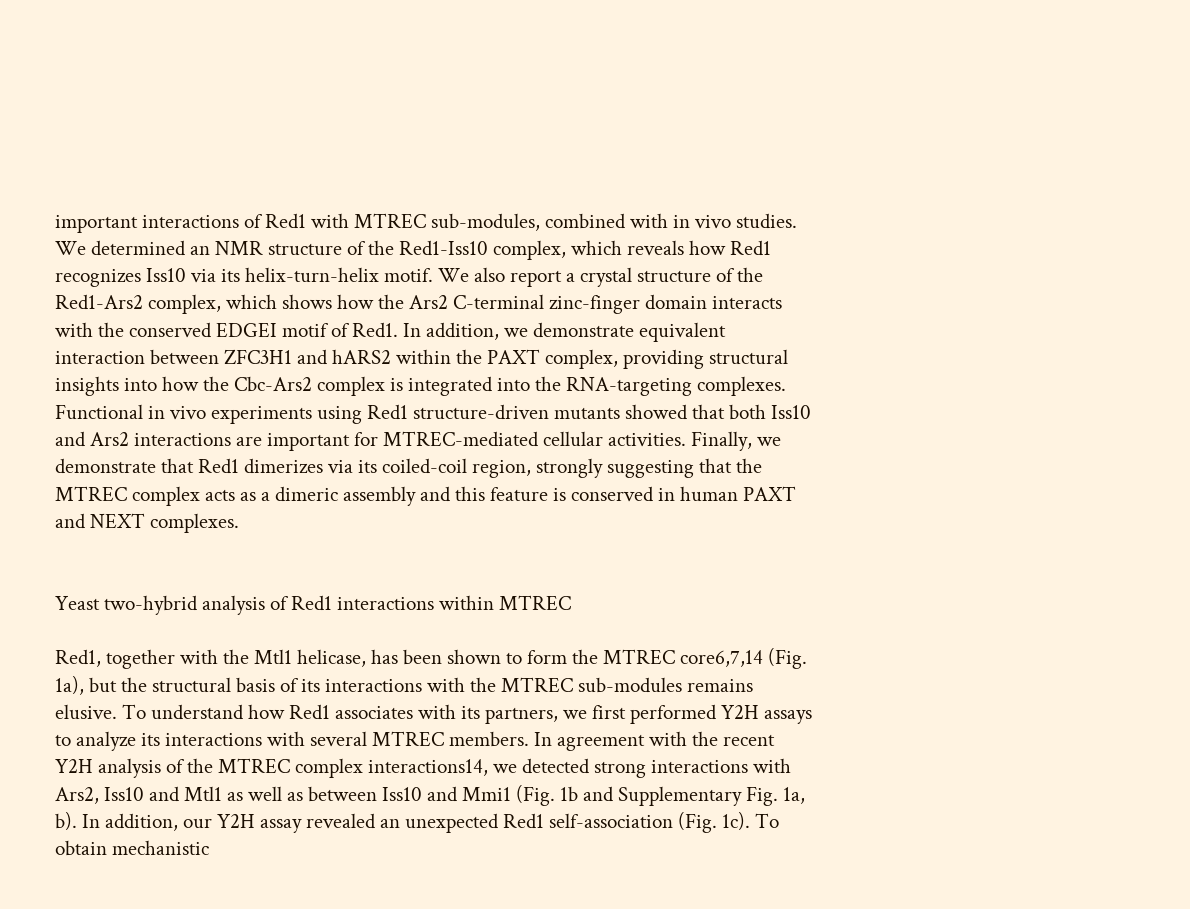important interactions of Red1 with MTREC sub-modules, combined with in vivo studies. We determined an NMR structure of the Red1-Iss10 complex, which reveals how Red1 recognizes Iss10 via its helix-turn-helix motif. We also report a crystal structure of the Red1-Ars2 complex, which shows how the Ars2 C-terminal zinc-finger domain interacts with the conserved EDGEI motif of Red1. In addition, we demonstrate equivalent interaction between ZFC3H1 and hARS2 within the PAXT complex, providing structural insights into how the Cbc-Ars2 complex is integrated into the RNA-targeting complexes. Functional in vivo experiments using Red1 structure-driven mutants showed that both Iss10 and Ars2 interactions are important for MTREC-mediated cellular activities. Finally, we demonstrate that Red1 dimerizes via its coiled-coil region, strongly suggesting that the MTREC complex acts as a dimeric assembly and this feature is conserved in human PAXT and NEXT complexes.


Yeast two-hybrid analysis of Red1 interactions within MTREC

Red1, together with the Mtl1 helicase, has been shown to form the MTREC core6,7,14 (Fig. 1a), but the structural basis of its interactions with the MTREC sub-modules remains elusive. To understand how Red1 associates with its partners, we first performed Y2H assays to analyze its interactions with several MTREC members. In agreement with the recent Y2H analysis of the MTREC complex interactions14, we detected strong interactions with Ars2, Iss10 and Mtl1 as well as between Iss10 and Mmi1 (Fig. 1b and Supplementary Fig. 1a, b). In addition, our Y2H assay revealed an unexpected Red1 self-association (Fig. 1c). To obtain mechanistic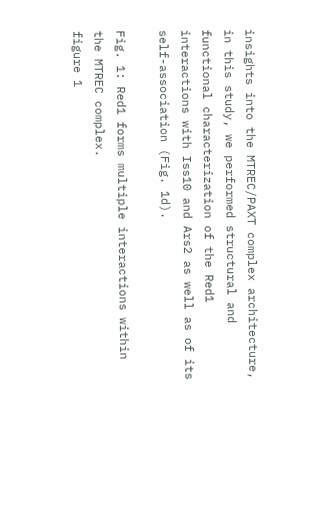insights into the MTREC/PAXT complex architecture, in this study, we performed structural and functional characterization of the Red1 interactions with Iss10 and Ars2 as well as of its self-association (Fig. 1d).

Fig. 1: Red1 forms multiple interactions within the MTREC complex.
figure 1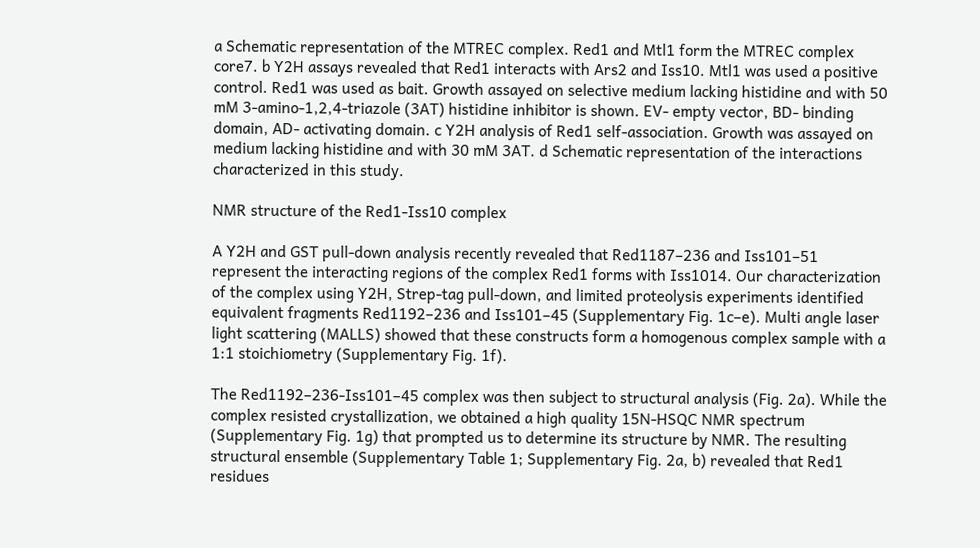a Schematic representation of the MTREC complex. Red1 and Mtl1 form the MTREC complex core7. b Y2H assays revealed that Red1 interacts with Ars2 and Iss10. Mtl1 was used a positive control. Red1 was used as bait. Growth assayed on selective medium lacking histidine and with 50 mM 3-amino-1,2,4-triazole (3AT) histidine inhibitor is shown. EV- empty vector, BD- binding domain, AD- activating domain. c Y2H analysis of Red1 self-association. Growth was assayed on medium lacking histidine and with 30 mM 3AT. d Schematic representation of the interactions characterized in this study.

NMR structure of the Red1-Iss10 complex

A Y2H and GST pull-down analysis recently revealed that Red1187–236 and Iss101–51 represent the interacting regions of the complex Red1 forms with Iss1014. Our characterization of the complex using Y2H, Strep-tag pull-down, and limited proteolysis experiments identified equivalent fragments Red1192–236 and Iss101–45 (Supplementary Fig. 1c–e). Multi angle laser light scattering (MALLS) showed that these constructs form a homogenous complex sample with a 1:1 stoichiometry (Supplementary Fig. 1f).

The Red1192–236-Iss101–45 complex was then subject to structural analysis (Fig. 2a). While the complex resisted crystallization, we obtained a high quality 15N-HSQC NMR spectrum (Supplementary Fig. 1g) that prompted us to determine its structure by NMR. The resulting structural ensemble (Supplementary Table 1; Supplementary Fig. 2a, b) revealed that Red1 residues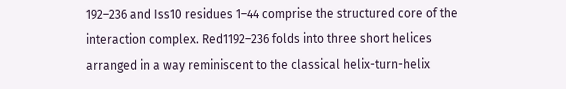192–236 and Iss10 residues 1–44 comprise the structured core of the interaction complex. Red1192–236 folds into three short helices arranged in a way reminiscent to the classical helix-turn-helix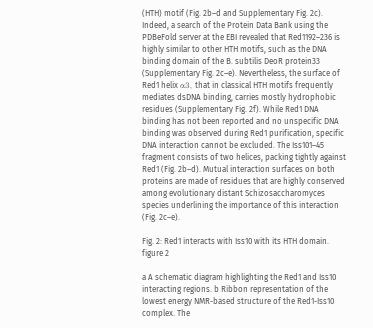(HTH) motif (Fig. 2b–d and Supplementary Fig. 2c). Indeed, a search of the Protein Data Bank using the PDBeFold server at the EBI revealed that Red1192–236 is highly similar to other HTH motifs, such as the DNA binding domain of the B. subtilis DeoR protein33 (Supplementary Fig. 2c–e). Nevertheless, the surface of Red1 helix α3, that in classical HTH motifs frequently mediates dsDNA binding, carries mostly hydrophobic residues (Supplementary Fig. 2f). While Red1 DNA binding has not been reported and no unspecific DNA binding was observed during Red1 purification, specific DNA interaction cannot be excluded. The Iss101–45 fragment consists of two helices, packing tightly against Red1 (Fig. 2b–d). Mutual interaction surfaces on both proteins are made of residues that are highly conserved among evolutionary distant Schizosaccharomyces species underlining the importance of this interaction (Fig. 2c–e).

Fig. 2: Red1 interacts with Iss10 with its HTH domain.
figure 2

a A schematic diagram highlighting the Red1 and Iss10 interacting regions. b Ribbon representation of the lowest energy NMR-based structure of the Red1-Iss10 complex. The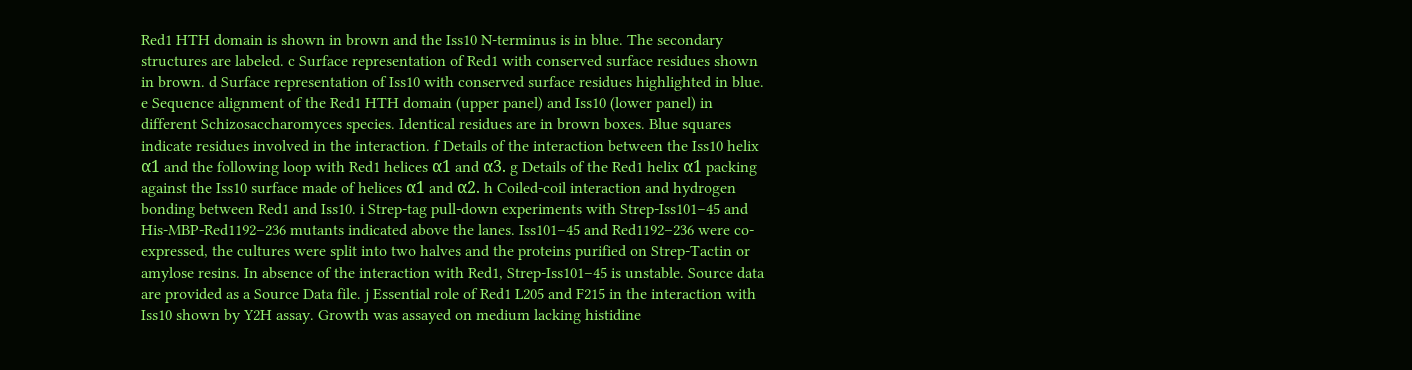Red1 HTH domain is shown in brown and the Iss10 N-terminus is in blue. The secondary structures are labeled. c Surface representation of Red1 with conserved surface residues shown in brown. d Surface representation of Iss10 with conserved surface residues highlighted in blue. e Sequence alignment of the Red1 HTH domain (upper panel) and Iss10 (lower panel) in different Schizosaccharomyces species. Identical residues are in brown boxes. Blue squares indicate residues involved in the interaction. f Details of the interaction between the Iss10 helix α1 and the following loop with Red1 helices α1 and α3. g Details of the Red1 helix α1 packing against the Iss10 surface made of helices α1 and α2. h Coiled-coil interaction and hydrogen bonding between Red1 and Iss10. i Strep-tag pull-down experiments with Strep-Iss101–45 and His-MBP-Red1192–236 mutants indicated above the lanes. Iss101–45 and Red1192–236 were co-expressed, the cultures were split into two halves and the proteins purified on Strep-Tactin or amylose resins. In absence of the interaction with Red1, Strep-Iss101–45 is unstable. Source data are provided as a Source Data file. j Essential role of Red1 L205 and F215 in the interaction with Iss10 shown by Y2H assay. Growth was assayed on medium lacking histidine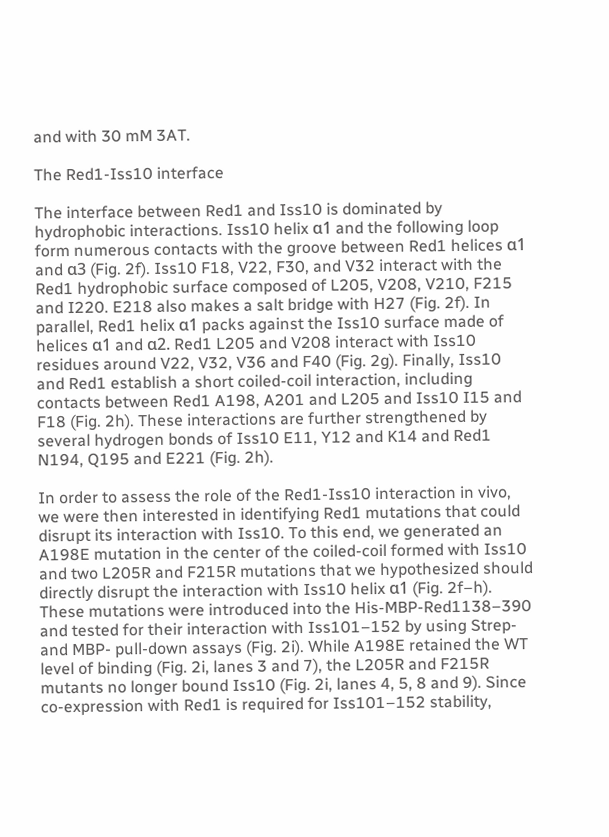and with 30 mM 3AT.

The Red1-Iss10 interface

The interface between Red1 and Iss10 is dominated by hydrophobic interactions. Iss10 helix α1 and the following loop form numerous contacts with the groove between Red1 helices α1 and α3 (Fig. 2f). Iss10 F18, V22, F30, and V32 interact with the Red1 hydrophobic surface composed of L205, V208, V210, F215 and I220. E218 also makes a salt bridge with H27 (Fig. 2f). In parallel, Red1 helix α1 packs against the Iss10 surface made of helices α1 and α2. Red1 L205 and V208 interact with Iss10 residues around V22, V32, V36 and F40 (Fig. 2g). Finally, Iss10 and Red1 establish a short coiled-coil interaction, including contacts between Red1 A198, A201 and L205 and Iss10 I15 and F18 (Fig. 2h). These interactions are further strengthened by several hydrogen bonds of Iss10 E11, Y12 and K14 and Red1 N194, Q195 and E221 (Fig. 2h).

In order to assess the role of the Red1-Iss10 interaction in vivo, we were then interested in identifying Red1 mutations that could disrupt its interaction with Iss10. To this end, we generated an A198E mutation in the center of the coiled-coil formed with Iss10 and two L205R and F215R mutations that we hypothesized should directly disrupt the interaction with Iss10 helix α1 (Fig. 2f–h). These mutations were introduced into the His-MBP-Red1138–390 and tested for their interaction with Iss101–152 by using Strep- and MBP- pull-down assays (Fig. 2i). While A198E retained the WT level of binding (Fig. 2i, lanes 3 and 7), the L205R and F215R mutants no longer bound Iss10 (Fig. 2i, lanes 4, 5, 8 and 9). Since co-expression with Red1 is required for Iss101–152 stability,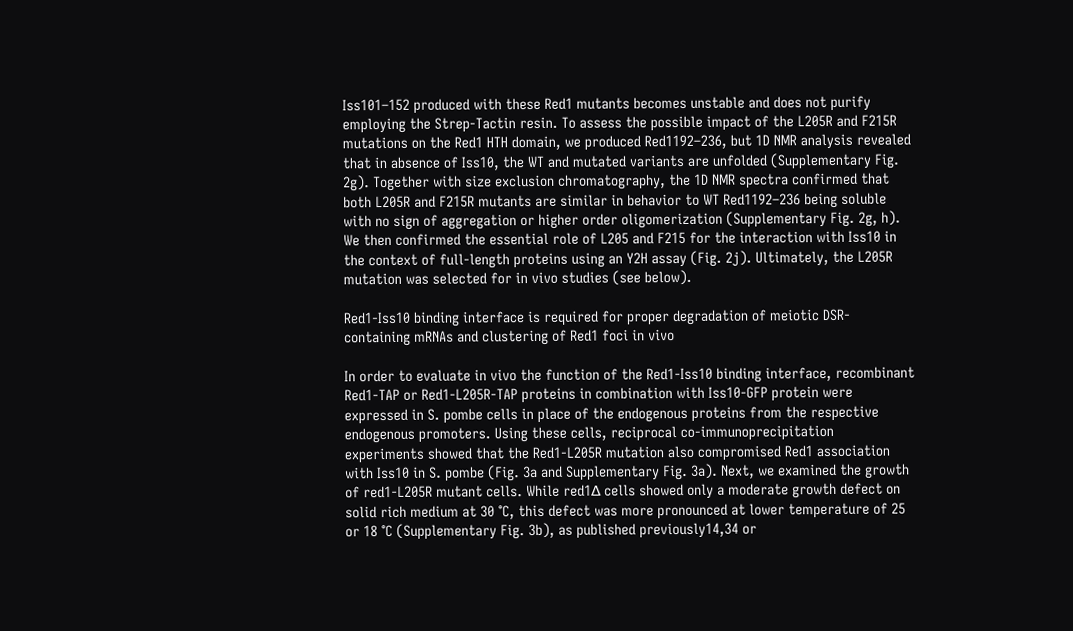Iss101–152 produced with these Red1 mutants becomes unstable and does not purify employing the Strep-Tactin resin. To assess the possible impact of the L205R and F215R mutations on the Red1 HTH domain, we produced Red1192–236, but 1D NMR analysis revealed that in absence of Iss10, the WT and mutated variants are unfolded (Supplementary Fig. 2g). Together with size exclusion chromatography, the 1D NMR spectra confirmed that both L205R and F215R mutants are similar in behavior to WT Red1192–236 being soluble with no sign of aggregation or higher order oligomerization (Supplementary Fig. 2g, h). We then confirmed the essential role of L205 and F215 for the interaction with Iss10 in the context of full-length proteins using an Y2H assay (Fig. 2j). Ultimately, the L205R mutation was selected for in vivo studies (see below).

Red1-Iss10 binding interface is required for proper degradation of meiotic DSR-containing mRNAs and clustering of Red1 foci in vivo

In order to evaluate in vivo the function of the Red1-Iss10 binding interface, recombinant Red1-TAP or Red1-L205R-TAP proteins in combination with Iss10-GFP protein were expressed in S. pombe cells in place of the endogenous proteins from the respective endogenous promoters. Using these cells, reciprocal co-immunoprecipitation experiments showed that the Red1-L205R mutation also compromised Red1 association with Iss10 in S. pombe (Fig. 3a and Supplementary Fig. 3a). Next, we examined the growth of red1-L205R mutant cells. While red1∆ cells showed only a moderate growth defect on solid rich medium at 30 °C, this defect was more pronounced at lower temperature of 25 or 18 °C (Supplementary Fig. 3b), as published previously14,34 or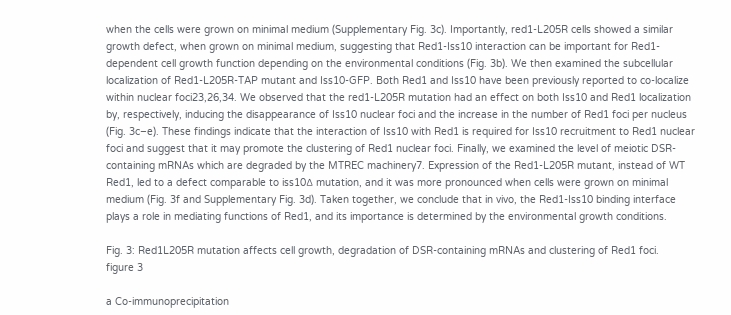when the cells were grown on minimal medium (Supplementary Fig. 3c). Importantly, red1-L205R cells showed a similar growth defect, when grown on minimal medium, suggesting that Red1-Iss10 interaction can be important for Red1-dependent cell growth function depending on the environmental conditions (Fig. 3b). We then examined the subcellular localization of Red1-L205R-TAP mutant and Iss10-GFP. Both Red1 and Iss10 have been previously reported to co-localize within nuclear foci23,26,34. We observed that the red1-L205R mutation had an effect on both Iss10 and Red1 localization by, respectively, inducing the disappearance of Iss10 nuclear foci and the increase in the number of Red1 foci per nucleus (Fig. 3c–e). These findings indicate that the interaction of Iss10 with Red1 is required for Iss10 recruitment to Red1 nuclear foci and suggest that it may promote the clustering of Red1 nuclear foci. Finally, we examined the level of meiotic DSR-containing mRNAs which are degraded by the MTREC machinery7. Expression of the Red1-L205R mutant, instead of WT Red1, led to a defect comparable to iss10∆ mutation, and it was more pronounced when cells were grown on minimal medium (Fig. 3f and Supplementary Fig. 3d). Taken together, we conclude that in vivo, the Red1-Iss10 binding interface plays a role in mediating functions of Red1, and its importance is determined by the environmental growth conditions.

Fig. 3: Red1L205R mutation affects cell growth, degradation of DSR-containing mRNAs and clustering of Red1 foci.
figure 3

a Co-immunoprecipitation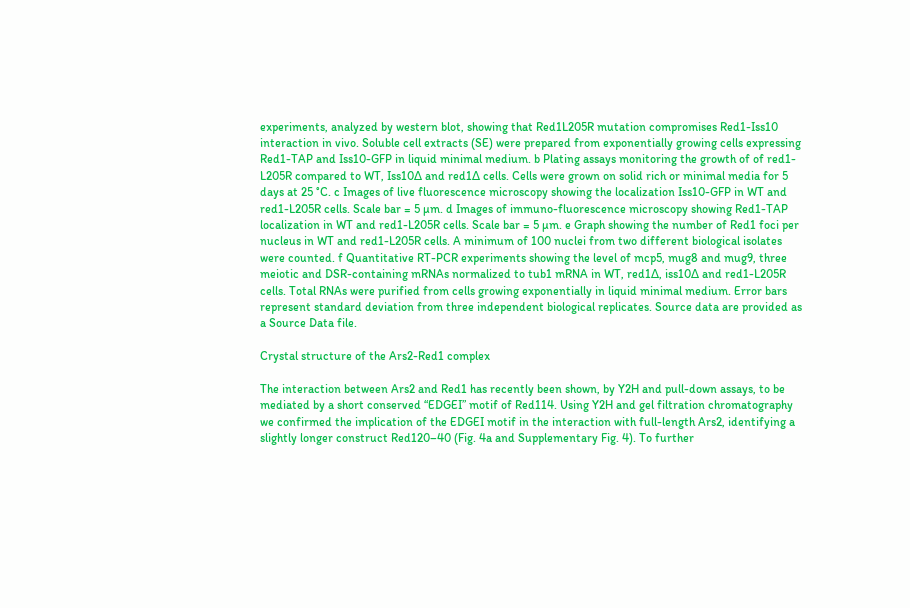experiments, analyzed by western blot, showing that Red1L205R mutation compromises Red1-Iss10 interaction in vivo. Soluble cell extracts (SE) were prepared from exponentially growing cells expressing Red1-TAP and Iss10-GFP in liquid minimal medium. b Plating assays monitoring the growth of of red1-L205R compared to WT, Iss10∆ and red1∆ cells. Cells were grown on solid rich or minimal media for 5 days at 25 °C. c Images of live fluorescence microscopy showing the localization Iss10-GFP in WT and red1-L205R cells. Scale bar = 5 µm. d Images of immuno-fluorescence microscopy showing Red1-TAP localization in WT and red1-L205R cells. Scale bar = 5 µm. e Graph showing the number of Red1 foci per nucleus in WT and red1-L205R cells. A minimum of 100 nuclei from two different biological isolates were counted. f Quantitative RT-PCR experiments showing the level of mcp5, mug8 and mug9, three meiotic and DSR-containing mRNAs normalized to tub1 mRNA in WT, red1∆, iss10∆ and red1-L205R cells. Total RNAs were purified from cells growing exponentially in liquid minimal medium. Error bars represent standard deviation from three independent biological replicates. Source data are provided as a Source Data file.

Crystal structure of the Ars2-Red1 complex

The interaction between Ars2 and Red1 has recently been shown, by Y2H and pull-down assays, to be mediated by a short conserved “EDGEI” motif of Red114. Using Y2H and gel filtration chromatography we confirmed the implication of the EDGEI motif in the interaction with full-length Ars2, identifying a slightly longer construct Red120–40 (Fig. 4a and Supplementary Fig. 4). To further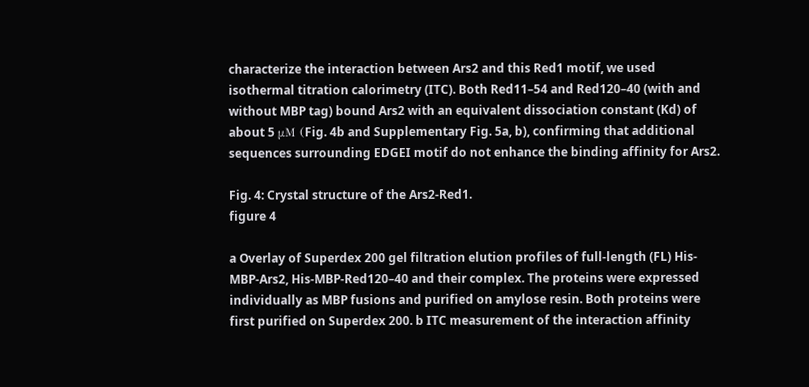characterize the interaction between Ars2 and this Red1 motif, we used isothermal titration calorimetry (ITC). Both Red11–54 and Red120–40 (with and without MBP tag) bound Ars2 with an equivalent dissociation constant (Kd) of about 5 μM (Fig. 4b and Supplementary Fig. 5a, b), confirming that additional sequences surrounding EDGEI motif do not enhance the binding affinity for Ars2.

Fig. 4: Crystal structure of the Ars2-Red1.
figure 4

a Overlay of Superdex 200 gel filtration elution profiles of full-length (FL) His-MBP-Ars2, His-MBP-Red120–40 and their complex. The proteins were expressed individually as MBP fusions and purified on amylose resin. Both proteins were first purified on Superdex 200. b ITC measurement of the interaction affinity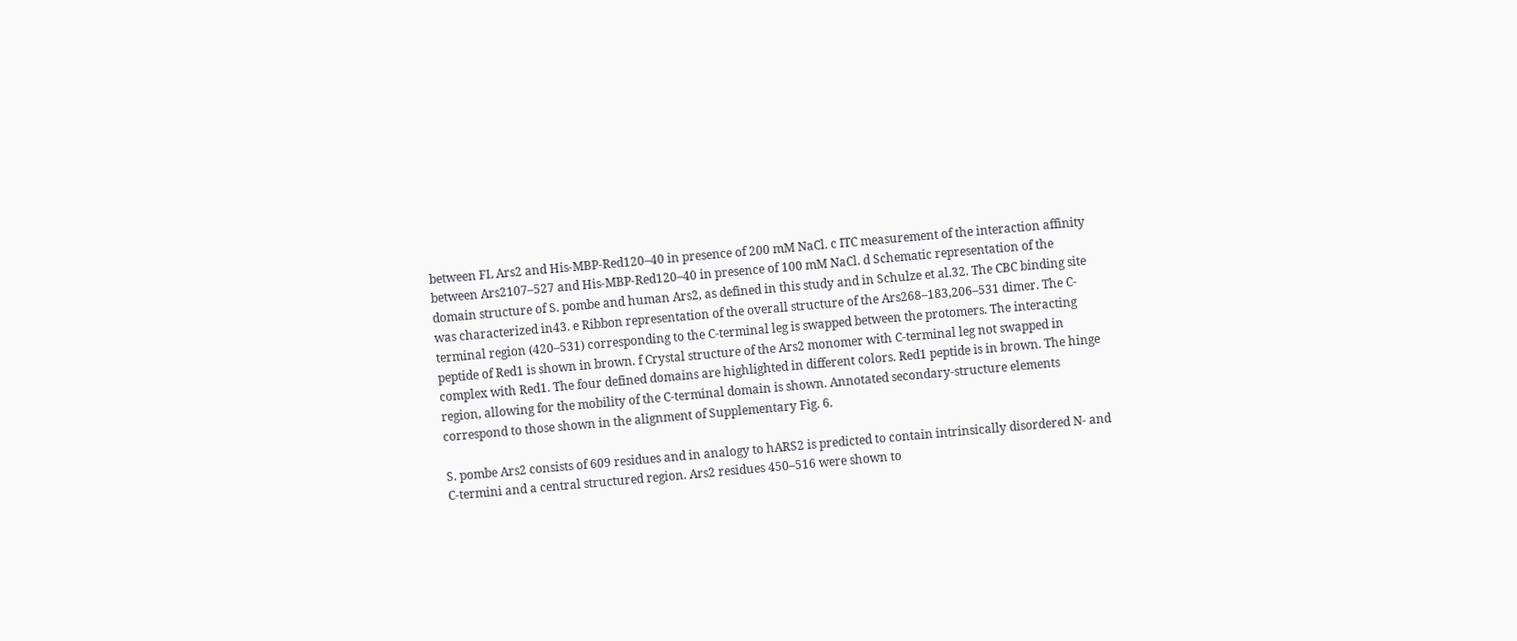between FL Ars2 and His-MBP-Red120–40 in presence of 200 mM NaCl. c ITC measurement of the interaction affinity between Ars2107–527 and His-MBP-Red120–40 in presence of 100 mM NaCl. d Schematic representation of the domain structure of S. pombe and human Ars2, as defined in this study and in Schulze et al.32. The CBC binding site was characterized in43. e Ribbon representation of the overall structure of the Ars268–183,206–531 dimer. The C-terminal region (420–531) corresponding to the C-terminal leg is swapped between the protomers. The interacting peptide of Red1 is shown in brown. f Crystal structure of the Ars2 monomer with C-terminal leg not swapped in complex with Red1. The four defined domains are highlighted in different colors. Red1 peptide is in brown. The hinge region, allowing for the mobility of the C-terminal domain is shown. Annotated secondary-structure elements correspond to those shown in the alignment of Supplementary Fig. 6.

S. pombe Ars2 consists of 609 residues and in analogy to hARS2 is predicted to contain intrinsically disordered N- and C-termini and a central structured region. Ars2 residues 450–516 were shown to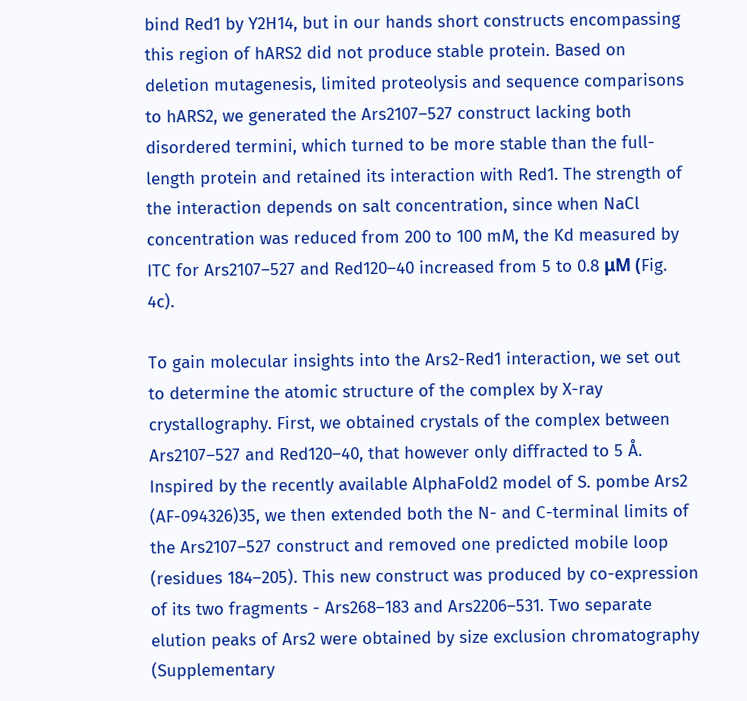bind Red1 by Y2H14, but in our hands short constructs encompassing this region of hARS2 did not produce stable protein. Based on deletion mutagenesis, limited proteolysis and sequence comparisons to hARS2, we generated the Ars2107–527 construct lacking both disordered termini, which turned to be more stable than the full-length protein and retained its interaction with Red1. The strength of the interaction depends on salt concentration, since when NaCl concentration was reduced from 200 to 100 mM, the Kd measured by ITC for Ars2107–527 and Red120–40 increased from 5 to 0.8 μM (Fig. 4c).

To gain molecular insights into the Ars2-Red1 interaction, we set out to determine the atomic structure of the complex by X-ray crystallography. First, we obtained crystals of the complex between Ars2107–527 and Red120–40, that however only diffracted to 5 Å. Inspired by the recently available AlphaFold2 model of S. pombe Ars2 (AF-094326)35, we then extended both the N- and C-terminal limits of the Ars2107–527 construct and removed one predicted mobile loop (residues 184–205). This new construct was produced by co-expression of its two fragments - Ars268–183 and Ars2206–531. Two separate elution peaks of Ars2 were obtained by size exclusion chromatography (Supplementary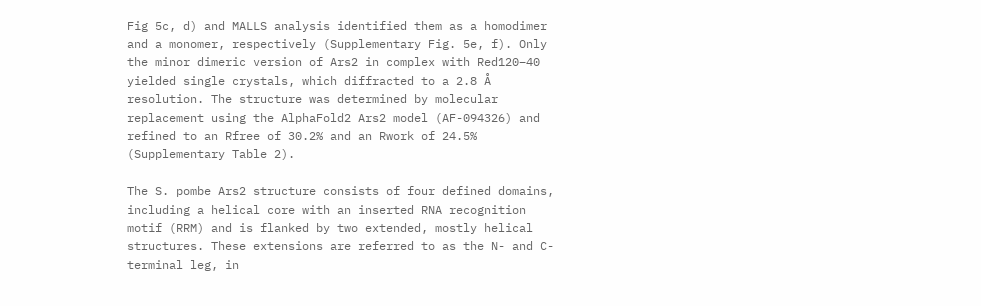Fig 5c, d) and MALLS analysis identified them as a homodimer and a monomer, respectively (Supplementary Fig. 5e, f). Only the minor dimeric version of Ars2 in complex with Red120–40 yielded single crystals, which diffracted to a 2.8 Å resolution. The structure was determined by molecular replacement using the AlphaFold2 Ars2 model (AF-094326) and refined to an Rfree of 30.2% and an Rwork of 24.5% (Supplementary Table 2).

The S. pombe Ars2 structure consists of four defined domains, including a helical core with an inserted RNA recognition motif (RRM) and is flanked by two extended, mostly helical structures. These extensions are referred to as the N- and C-terminal leg, in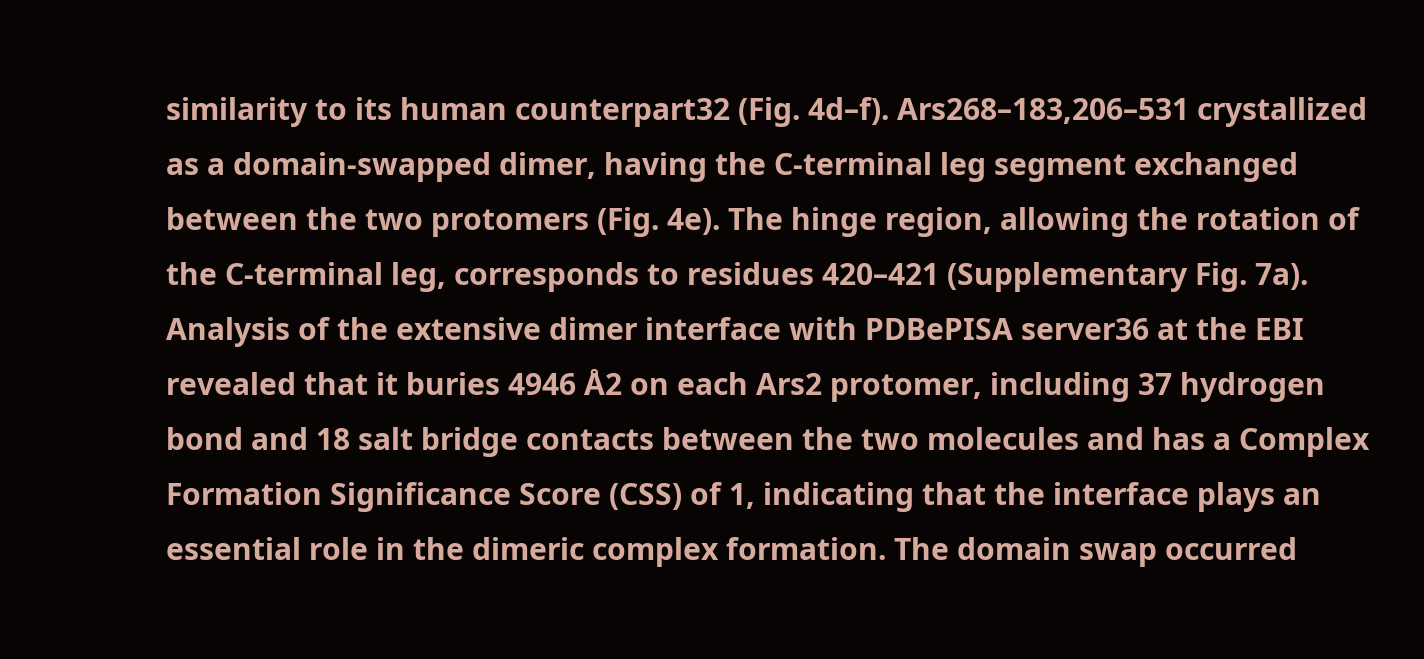similarity to its human counterpart32 (Fig. 4d–f). Ars268–183,206–531 crystallized as a domain-swapped dimer, having the C-terminal leg segment exchanged between the two protomers (Fig. 4e). The hinge region, allowing the rotation of the C-terminal leg, corresponds to residues 420–421 (Supplementary Fig. 7a). Analysis of the extensive dimer interface with PDBePISA server36 at the EBI revealed that it buries 4946 Å2 on each Ars2 protomer, including 37 hydrogen bond and 18 salt bridge contacts between the two molecules and has a Complex Formation Significance Score (CSS) of 1, indicating that the interface plays an essential role in the dimeric complex formation. The domain swap occurred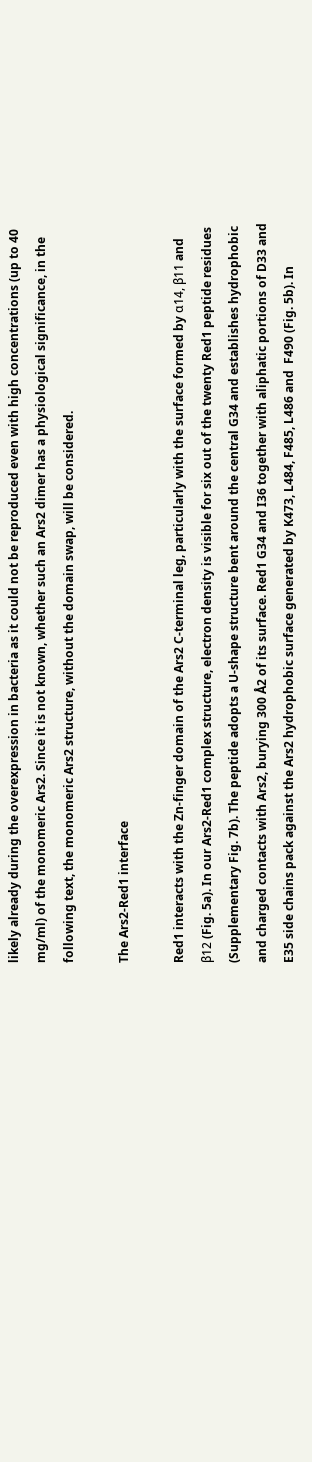likely already during the overexpression in bacteria as it could not be reproduced even with high concentrations (up to 40 mg/ml) of the monomeric Ars2. Since it is not known, whether such an Ars2 dimer has a physiological significance, in the following text, the monomeric Ars2 structure, without the domain swap, will be considered.

The Ars2-Red1 interface

Red1 interacts with the Zn-finger domain of the Ars2 C-terminal leg, particularly with the surface formed by α14, β11 and β12 (Fig. 5a). In our Ars2-Red1 complex structure, electron density is visible for six out of the twenty Red1 peptide residues (Supplementary Fig. 7b). The peptide adopts a U-shape structure bent around the central G34 and establishes hydrophobic and charged contacts with Ars2, burying 300 Å2 of its surface. Red1 G34 and I36 together with aliphatic portions of D33 and E35 side chains pack against the Ars2 hydrophobic surface generated by K473, L484, F485, L486 and  F490 (Fig. 5b). In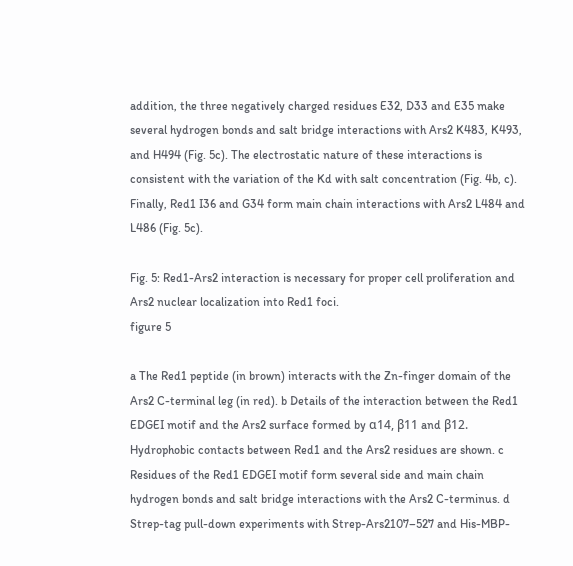addition, the three negatively charged residues E32, D33 and E35 make several hydrogen bonds and salt bridge interactions with Ars2 K483, K493, and H494 (Fig. 5c). The electrostatic nature of these interactions is consistent with the variation of the Kd with salt concentration (Fig. 4b, c). Finally, Red1 I36 and G34 form main chain interactions with Ars2 L484 and L486 (Fig. 5c).

Fig. 5: Red1-Ars2 interaction is necessary for proper cell proliferation and Ars2 nuclear localization into Red1 foci.
figure 5

a The Red1 peptide (in brown) interacts with the Zn-finger domain of the Ars2 C-terminal leg (in red). b Details of the interaction between the Red1 EDGEI motif and the Ars2 surface formed by α14, β11 and β12. Hydrophobic contacts between Red1 and the Ars2 residues are shown. c Residues of the Red1 EDGEI motif form several side and main chain hydrogen bonds and salt bridge interactions with the Ars2 C-terminus. d Strep-tag pull-down experiments with Strep-Ars2107–527 and His-MBP-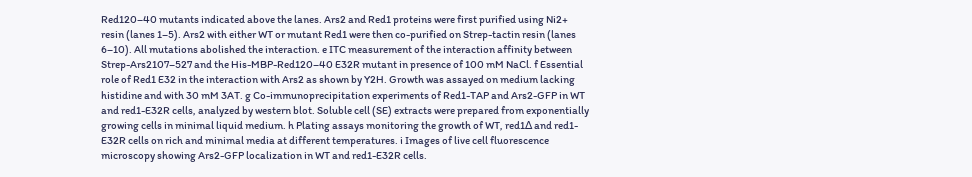Red120–40 mutants indicated above the lanes. Ars2 and Red1 proteins were first purified using Ni2+ resin (lanes 1–5). Ars2 with either WT or mutant Red1 were then co-purified on Strep-tactin resin (lanes 6–10). All mutations abolished the interaction. e ITC measurement of the interaction affinity between Strep-Ars2107–527 and the His-MBP-Red120–40 E32R mutant in presence of 100 mM NaCl. f Essential role of Red1 E32 in the interaction with Ars2 as shown by Y2H. Growth was assayed on medium lacking histidine and with 30 mM 3AT. g Co-immunoprecipitation experiments of Red1-TAP and Ars2-GFP in WT and red1-E32R cells, analyzed by western blot. Soluble cell (SE) extracts were prepared from exponentially growing cells in minimal liquid medium. h Plating assays monitoring the growth of WT, red1∆ and red1-E32R cells on rich and minimal media at different temperatures. i Images of live cell fluorescence microscopy showing Ars2-GFP localization in WT and red1-E32R cells.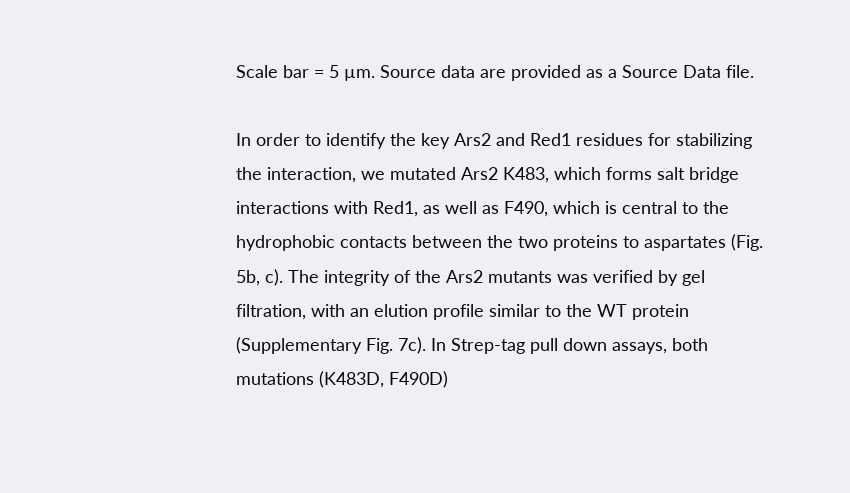Scale bar = 5 µm. Source data are provided as a Source Data file.

In order to identify the key Ars2 and Red1 residues for stabilizing the interaction, we mutated Ars2 K483, which forms salt bridge interactions with Red1, as well as F490, which is central to the hydrophobic contacts between the two proteins to aspartates (Fig. 5b, c). The integrity of the Ars2 mutants was verified by gel filtration, with an elution profile similar to the WT protein (Supplementary Fig. 7c). In Strep-tag pull down assays, both mutations (K483D, F490D)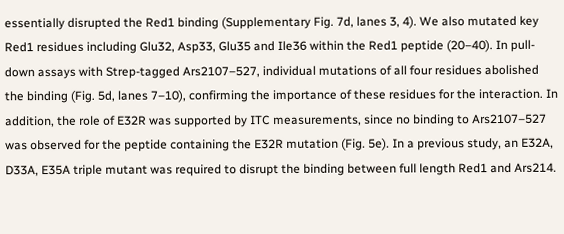essentially disrupted the Red1 binding (Supplementary Fig. 7d, lanes 3, 4). We also mutated key Red1 residues including Glu32, Asp33, Glu35 and Ile36 within the Red1 peptide (20–40). In pull-down assays with Strep-tagged Ars2107–527, individual mutations of all four residues abolished the binding (Fig. 5d, lanes 7–10), confirming the importance of these residues for the interaction. In addition, the role of E32R was supported by ITC measurements, since no binding to Ars2107–527 was observed for the peptide containing the E32R mutation (Fig. 5e). In a previous study, an E32A, D33A, E35A triple mutant was required to disrupt the binding between full length Red1 and Ars214.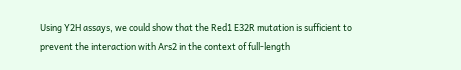Using Y2H assays, we could show that the Red1 E32R mutation is sufficient to prevent the interaction with Ars2 in the context of full-length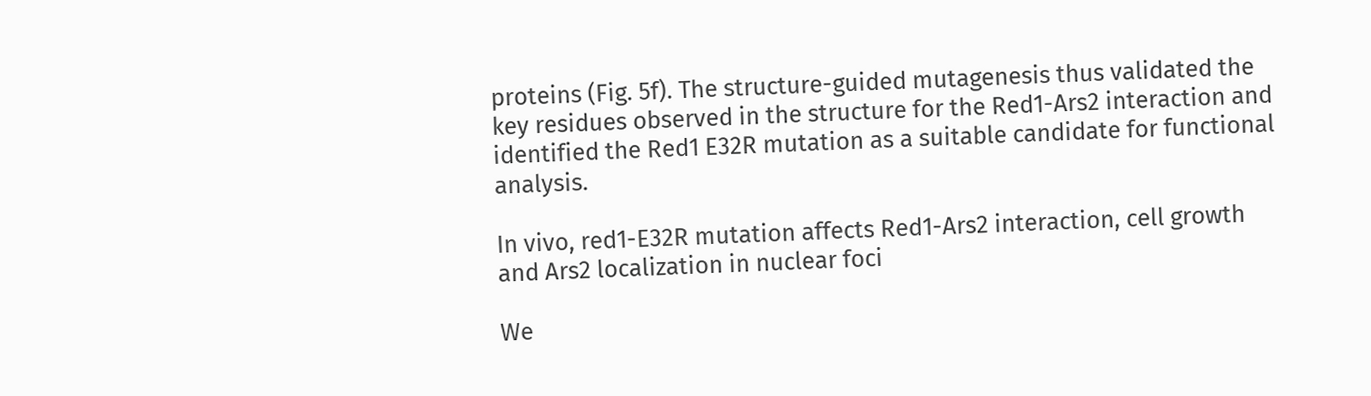proteins (Fig. 5f). The structure-guided mutagenesis thus validated the key residues observed in the structure for the Red1-Ars2 interaction and identified the Red1 E32R mutation as a suitable candidate for functional analysis.

In vivo, red1-E32R mutation affects Red1-Ars2 interaction, cell growth and Ars2 localization in nuclear foci

We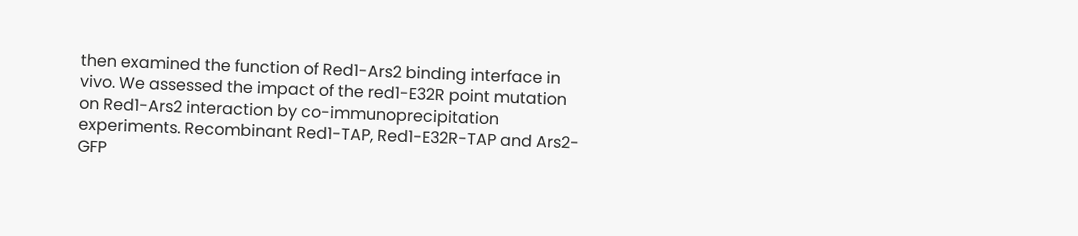then examined the function of Red1-Ars2 binding interface in vivo. We assessed the impact of the red1-E32R point mutation on Red1-Ars2 interaction by co-immunoprecipitation experiments. Recombinant Red1-TAP, Red1-E32R-TAP and Ars2-GFP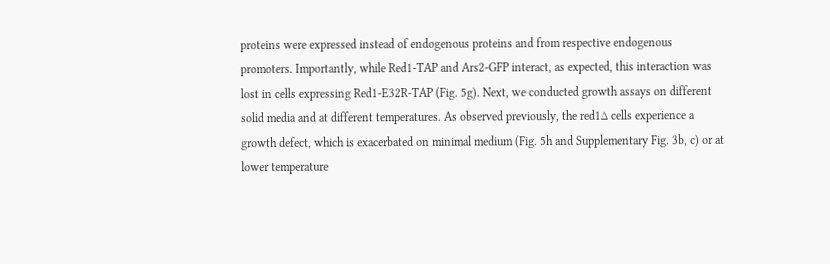proteins were expressed instead of endogenous proteins and from respective endogenous promoters. Importantly, while Red1-TAP and Ars2-GFP interact, as expected, this interaction was lost in cells expressing Red1-E32R-TAP (Fig. 5g). Next, we conducted growth assays on different solid media and at different temperatures. As observed previously, the red1∆ cells experience a growth defect, which is exacerbated on minimal medium (Fig. 5h and Supplementary Fig. 3b, c) or at lower temperature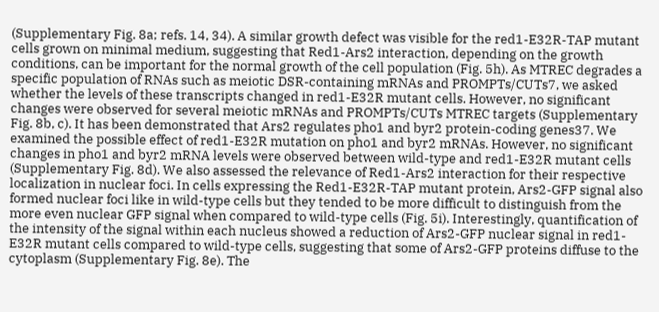(Supplementary Fig. 8a; refs. 14, 34). A similar growth defect was visible for the red1-E32R-TAP mutant cells grown on minimal medium, suggesting that Red1-Ars2 interaction, depending on the growth conditions, can be important for the normal growth of the cell population (Fig. 5h). As MTREC degrades a specific population of RNAs such as meiotic DSR-containing mRNAs and PROMPTs/CUTs7, we asked whether the levels of these transcripts changed in red1-E32R mutant cells. However, no significant changes were observed for several meiotic mRNAs and PROMPTs/CUTs MTREC targets (Supplementary Fig. 8b, c). It has been demonstrated that Ars2 regulates pho1 and byr2 protein-coding genes37. We examined the possible effect of red1-E32R mutation on pho1 and byr2 mRNAs. However, no significant changes in pho1 and byr2 mRNA levels were observed between wild-type and red1-E32R mutant cells (Supplementary Fig. 8d). We also assessed the relevance of Red1-Ars2 interaction for their respective localization in nuclear foci. In cells expressing the Red1-E32R-TAP mutant protein, Ars2-GFP signal also formed nuclear foci like in wild-type cells but they tended to be more difficult to distinguish from the more even nuclear GFP signal when compared to wild-type cells (Fig. 5i). Interestingly, quantification of the intensity of the signal within each nucleus showed a reduction of Ars2-GFP nuclear signal in red1-E32R mutant cells compared to wild-type cells, suggesting that some of Ars2-GFP proteins diffuse to the cytoplasm (Supplementary Fig. 8e). The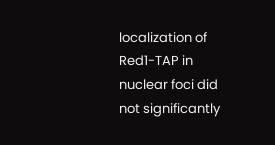localization of Red1-TAP in nuclear foci did not significantly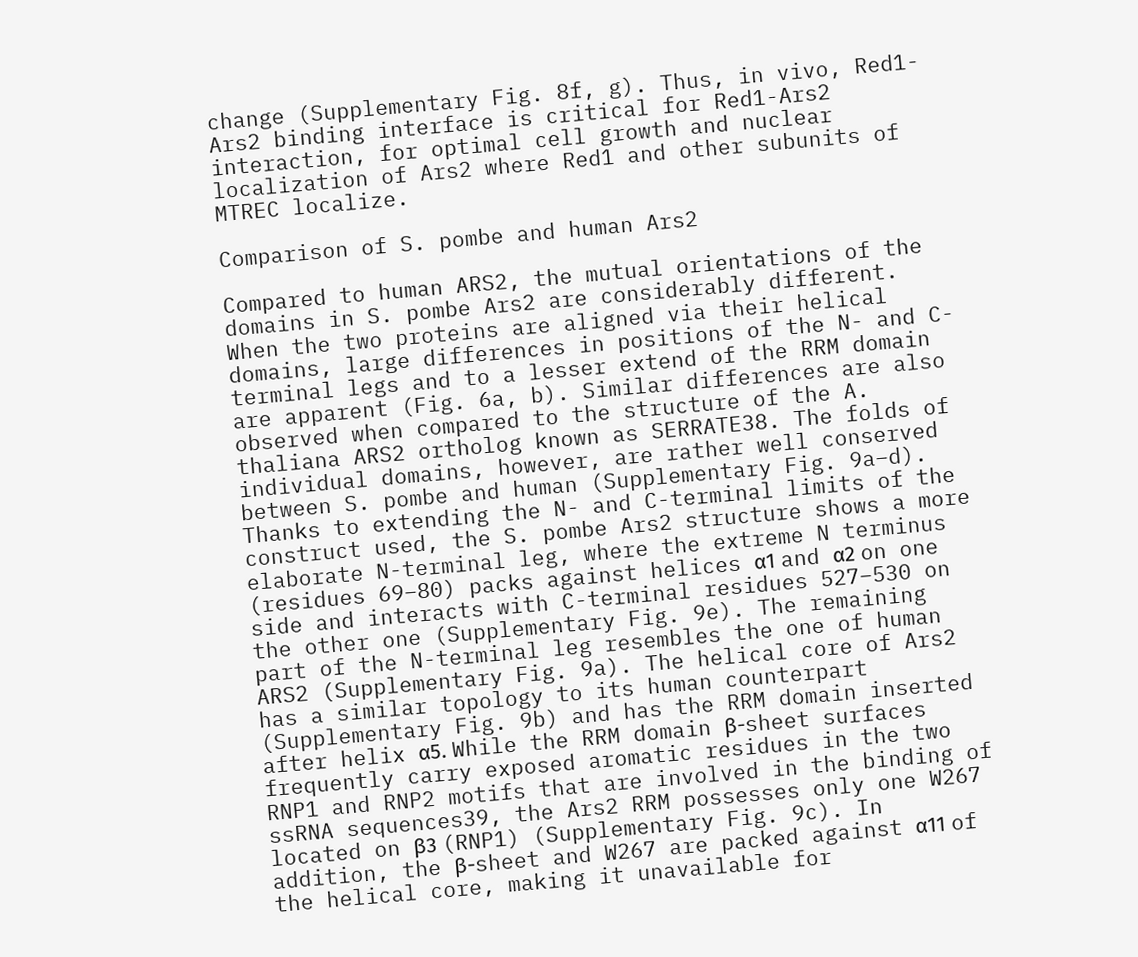change (Supplementary Fig. 8f, g). Thus, in vivo, Red1-Ars2 binding interface is critical for Red1-Ars2 interaction, for optimal cell growth and nuclear localization of Ars2 where Red1 and other subunits of MTREC localize.

Comparison of S. pombe and human Ars2

Compared to human ARS2, the mutual orientations of the domains in S. pombe Ars2 are considerably different. When the two proteins are aligned via their helical domains, large differences in positions of the N- and C-terminal legs and to a lesser extend of the RRM domain are apparent (Fig. 6a, b). Similar differences are also observed when compared to the structure of the A. thaliana ARS2 ortholog known as SERRATE38. The folds of individual domains, however, are rather well conserved between S. pombe and human (Supplementary Fig. 9a–d). Thanks to extending the N- and C-terminal limits of the construct used, the S. pombe Ars2 structure shows a more elaborate N-terminal leg, where the extreme N terminus (residues 69–80) packs against helices α1 and α2 on one side and interacts with C-terminal residues 527–530 on the other one (Supplementary Fig. 9e). The remaining part of the N-terminal leg resembles the one of human ARS2 (Supplementary Fig. 9a). The helical core of Ars2 has a similar topology to its human counterpart (Supplementary Fig. 9b) and has the RRM domain inserted after helix α5. While the RRM domain β-sheet surfaces frequently carry exposed aromatic residues in the two RNP1 and RNP2 motifs that are involved in the binding of ssRNA sequences39, the Ars2 RRM possesses only one W267 located on β3 (RNP1) (Supplementary Fig. 9c). In addition, the β-sheet and W267 are packed against α11 of the helical core, making it unavailable for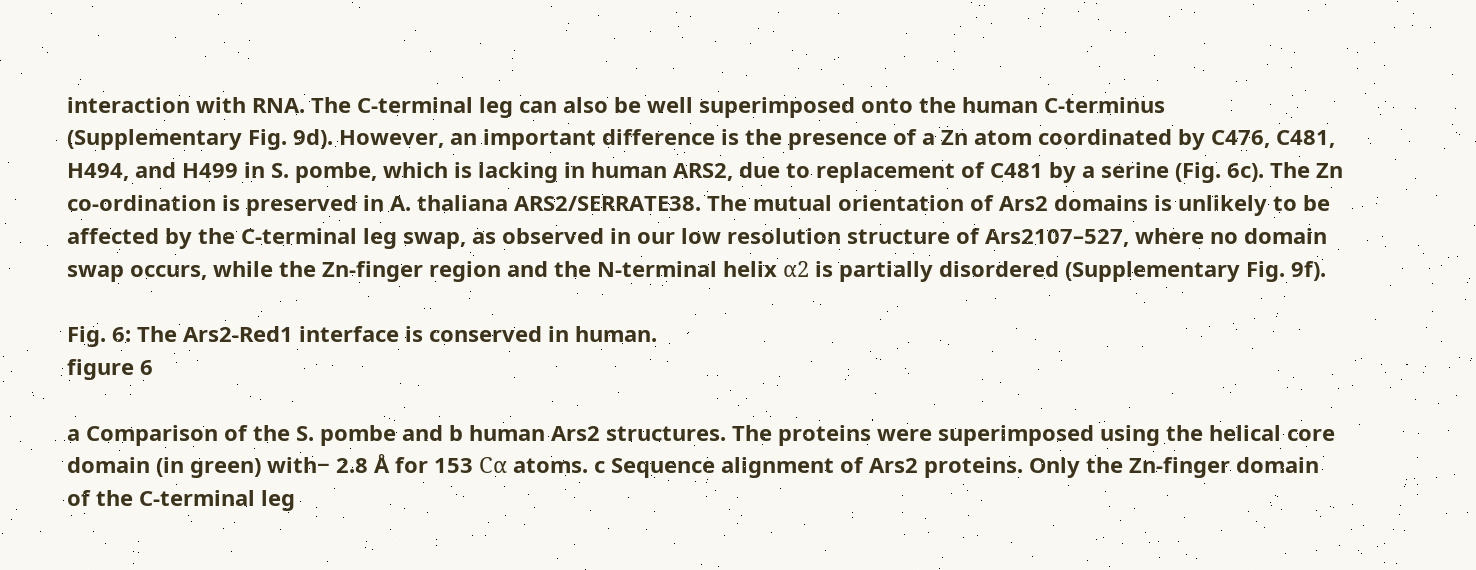interaction with RNA. The C-terminal leg can also be well superimposed onto the human C-terminus (Supplementary Fig. 9d). However, an important difference is the presence of a Zn atom coordinated by C476, C481, H494, and H499 in S. pombe, which is lacking in human ARS2, due to replacement of C481 by a serine (Fig. 6c). The Zn co-ordination is preserved in A. thaliana ARS2/SERRATE38. The mutual orientation of Ars2 domains is unlikely to be affected by the C-terminal leg swap, as observed in our low resolution structure of Ars2107–527, where no domain swap occurs, while the Zn-finger region and the N-terminal helix α2 is partially disordered (Supplementary Fig. 9f).

Fig. 6: The Ars2-Red1 interface is conserved in human.
figure 6

a Comparison of the S. pombe and b human Ars2 structures. The proteins were superimposed using the helical core domain (in green) with− 2.8 Å for 153 Cα atoms. c Sequence alignment of Ars2 proteins. Only the Zn-finger domain of the C-terminal leg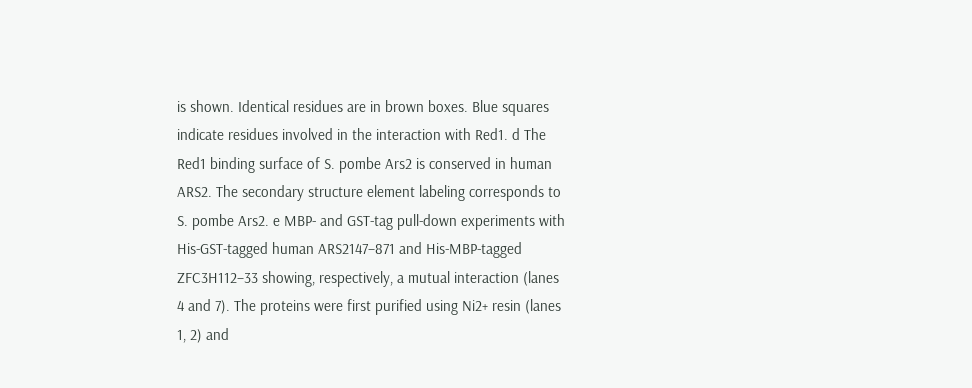is shown. Identical residues are in brown boxes. Blue squares indicate residues involved in the interaction with Red1. d The Red1 binding surface of S. pombe Ars2 is conserved in human ARS2. The secondary structure element labeling corresponds to S. pombe Ars2. e MBP- and GST-tag pull-down experiments with His-GST-tagged human ARS2147–871 and His-MBP-tagged ZFC3H112–33 showing, respectively, a mutual interaction (lanes 4 and 7). The proteins were first purified using Ni2+ resin (lanes 1, 2) and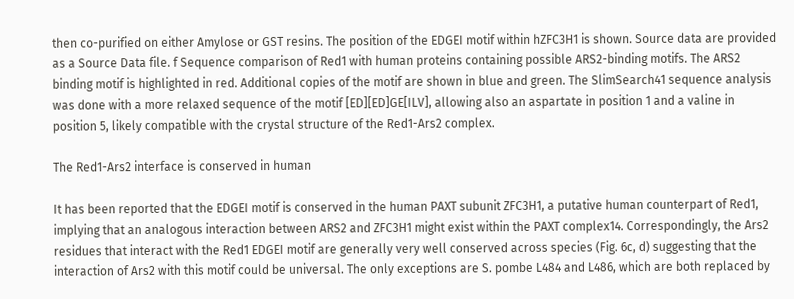then co-purified on either Amylose or GST resins. The position of the EDGEI motif within hZFC3H1 is shown. Source data are provided as a Source Data file. f Sequence comparison of Red1 with human proteins containing possible ARS2-binding motifs. The ARS2 binding motif is highlighted in red. Additional copies of the motif are shown in blue and green. The SlimSearch41 sequence analysis was done with a more relaxed sequence of the motif [ED][ED]GE[ILV], allowing also an aspartate in position 1 and a valine in position 5, likely compatible with the crystal structure of the Red1-Ars2 complex.

The Red1-Ars2 interface is conserved in human

It has been reported that the EDGEI motif is conserved in the human PAXT subunit ZFC3H1, a putative human counterpart of Red1, implying that an analogous interaction between ARS2 and ZFC3H1 might exist within the PAXT complex14. Correspondingly, the Ars2 residues that interact with the Red1 EDGEI motif are generally very well conserved across species (Fig. 6c, d) suggesting that the interaction of Ars2 with this motif could be universal. The only exceptions are S. pombe L484 and L486, which are both replaced by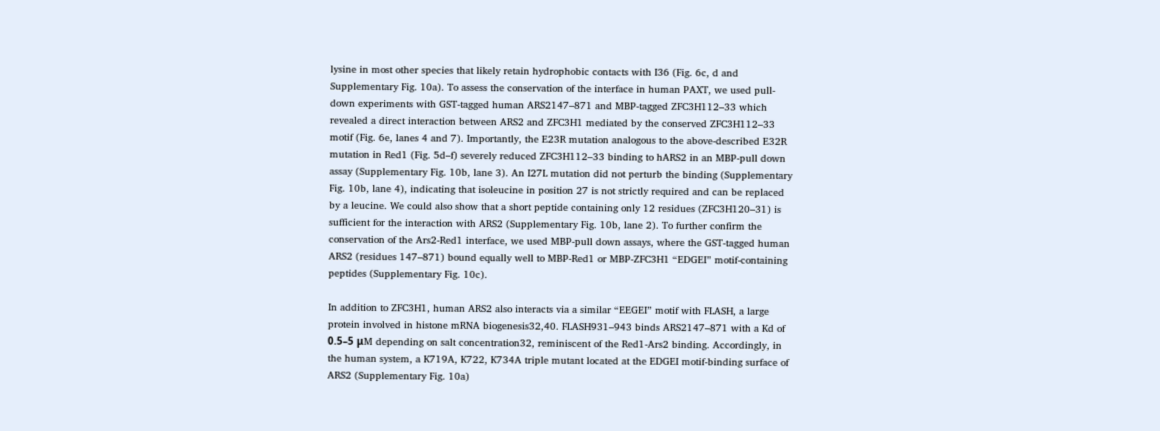lysine in most other species that likely retain hydrophobic contacts with I36 (Fig. 6c, d and Supplementary Fig. 10a). To assess the conservation of the interface in human PAXT, we used pull-down experiments with GST-tagged human ARS2147–871 and MBP-tagged ZFC3H112–33 which revealed a direct interaction between ARS2 and ZFC3H1 mediated by the conserved ZFC3H112–33 motif (Fig. 6e, lanes 4 and 7). Importantly, the E23R mutation analogous to the above-described E32R mutation in Red1 (Fig. 5d–f) severely reduced ZFC3H112–33 binding to hARS2 in an MBP-pull down assay (Supplementary Fig. 10b, lane 3). An I27L mutation did not perturb the binding (Supplementary Fig. 10b, lane 4), indicating that isoleucine in position 27 is not strictly required and can be replaced by a leucine. We could also show that a short peptide containing only 12 residues (ZFC3H120–31) is sufficient for the interaction with ARS2 (Supplementary Fig. 10b, lane 2). To further confirm the conservation of the Ars2-Red1 interface, we used MBP-pull down assays, where the GST-tagged human ARS2 (residues 147–871) bound equally well to MBP-Red1 or MBP-ZFC3H1 “EDGEI” motif-containing peptides (Supplementary Fig. 10c).

In addition to ZFC3H1, human ARS2 also interacts via a similar “EEGEI” motif with FLASH, a large protein involved in histone mRNA biogenesis32,40. FLASH931–943 binds ARS2147–871 with a Kd of 0.5–5 μM depending on salt concentration32, reminiscent of the Red1-Ars2 binding. Accordingly, in the human system, a K719A, K722, K734A triple mutant located at the EDGEI motif-binding surface of ARS2 (Supplementary Fig. 10a)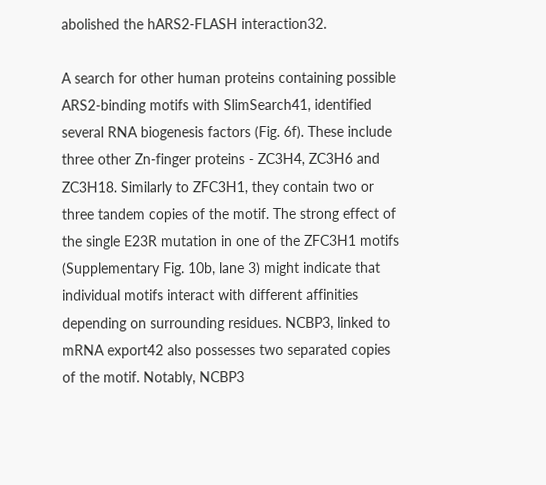abolished the hARS2-FLASH interaction32.

A search for other human proteins containing possible ARS2-binding motifs with SlimSearch41, identified several RNA biogenesis factors (Fig. 6f). These include three other Zn-finger proteins - ZC3H4, ZC3H6 and ZC3H18. Similarly to ZFC3H1, they contain two or three tandem copies of the motif. The strong effect of the single E23R mutation in one of the ZFC3H1 motifs (Supplementary Fig. 10b, lane 3) might indicate that individual motifs interact with different affinities depending on surrounding residues. NCBP3, linked to mRNA export42 also possesses two separated copies of the motif. Notably, NCBP3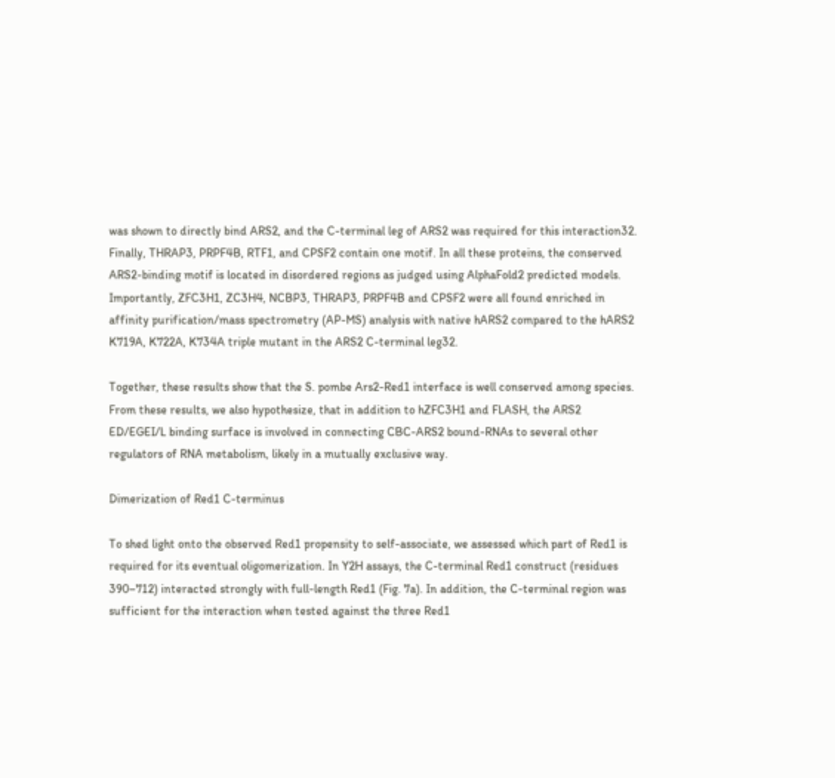was shown to directly bind ARS2, and the C-terminal leg of ARS2 was required for this interaction32. Finally, THRAP3, PRPF4B, RTF1, and CPSF2 contain one motif. In all these proteins, the conserved ARS2-binding motif is located in disordered regions as judged using AlphaFold2 predicted models. Importantly, ZFC3H1, ZC3H4, NCBP3, THRAP3, PRPF4B and CPSF2 were all found enriched in affinity purification/mass spectrometry (AP-MS) analysis with native hARS2 compared to the hARS2 K719A, K722A, K734A triple mutant in the ARS2 C-terminal leg32.

Together, these results show that the S. pombe Ars2-Red1 interface is well conserved among species. From these results, we also hypothesize, that in addition to hZFC3H1 and FLASH, the ARS2 ED/EGEI/L binding surface is involved in connecting CBC-ARS2 bound-RNAs to several other regulators of RNA metabolism, likely in a mutually exclusive way.

Dimerization of Red1 C-terminus

To shed light onto the observed Red1 propensity to self-associate, we assessed which part of Red1 is required for its eventual oligomerization. In Y2H assays, the C-terminal Red1 construct (residues 390–712) interacted strongly with full-length Red1 (Fig. 7a). In addition, the C-terminal region was sufficient for the interaction when tested against the three Red1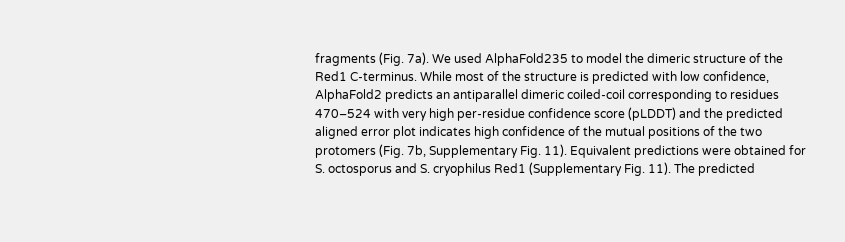fragments (Fig. 7a). We used AlphaFold235 to model the dimeric structure of the Red1 C-terminus. While most of the structure is predicted with low confidence, AlphaFold2 predicts an antiparallel dimeric coiled-coil corresponding to residues 470–524 with very high per-residue confidence score (pLDDT) and the predicted aligned error plot indicates high confidence of the mutual positions of the two protomers (Fig. 7b, Supplementary Fig. 11). Equivalent predictions were obtained for S. octosporus and S. cryophilus Red1 (Supplementary Fig. 11). The predicted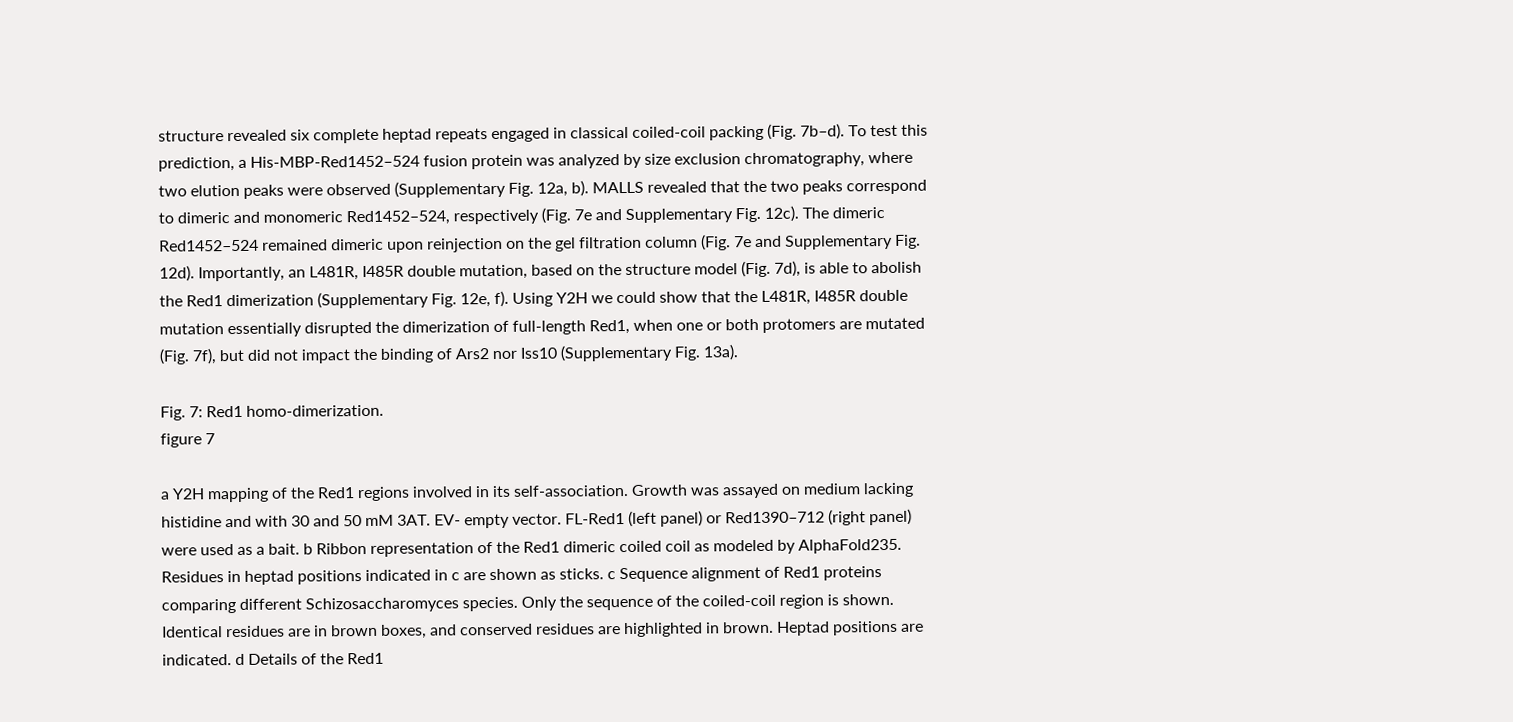structure revealed six complete heptad repeats engaged in classical coiled-coil packing (Fig. 7b–d). To test this prediction, a His-MBP-Red1452–524 fusion protein was analyzed by size exclusion chromatography, where two elution peaks were observed (Supplementary Fig. 12a, b). MALLS revealed that the two peaks correspond to dimeric and monomeric Red1452–524, respectively (Fig. 7e and Supplementary Fig. 12c). The dimeric Red1452–524 remained dimeric upon reinjection on the gel filtration column (Fig. 7e and Supplementary Fig. 12d). Importantly, an L481R, I485R double mutation, based on the structure model (Fig. 7d), is able to abolish the Red1 dimerization (Supplementary Fig. 12e, f). Using Y2H we could show that the L481R, I485R double mutation essentially disrupted the dimerization of full-length Red1, when one or both protomers are mutated (Fig. 7f), but did not impact the binding of Ars2 nor Iss10 (Supplementary Fig. 13a).

Fig. 7: Red1 homo-dimerization.
figure 7

a Y2H mapping of the Red1 regions involved in its self-association. Growth was assayed on medium lacking histidine and with 30 and 50 mM 3AT. EV- empty vector. FL-Red1 (left panel) or Red1390–712 (right panel) were used as a bait. b Ribbon representation of the Red1 dimeric coiled coil as modeled by AlphaFold235. Residues in heptad positions indicated in c are shown as sticks. c Sequence alignment of Red1 proteins comparing different Schizosaccharomyces species. Only the sequence of the coiled-coil region is shown. Identical residues are in brown boxes, and conserved residues are highlighted in brown. Heptad positions are indicated. d Details of the Red1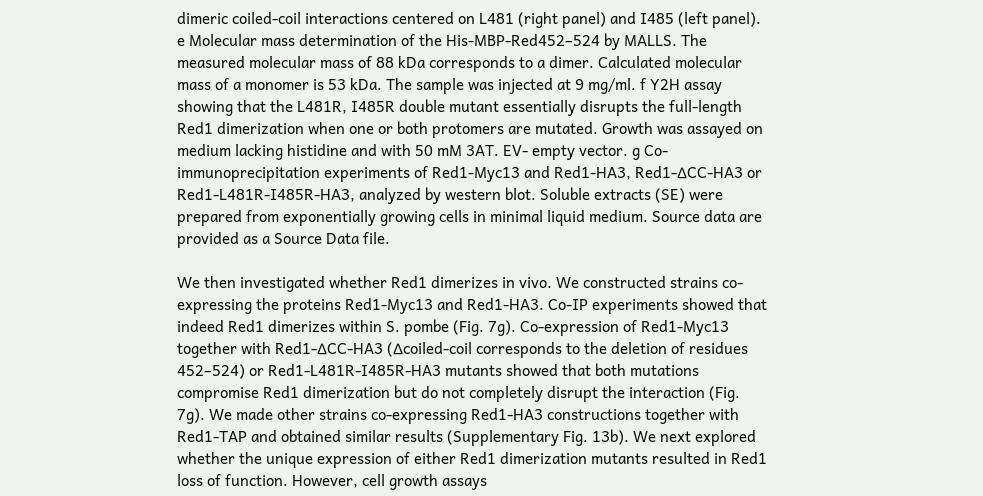dimeric coiled-coil interactions centered on L481 (right panel) and I485 (left panel). e Molecular mass determination of the His-MBP-Red452–524 by MALLS. The measured molecular mass of 88 kDa corresponds to a dimer. Calculated molecular mass of a monomer is 53 kDa. The sample was injected at 9 mg/ml. f Y2H assay showing that the L481R, I485R double mutant essentially disrupts the full-length Red1 dimerization when one or both protomers are mutated. Growth was assayed on medium lacking histidine and with 50 mM 3AT. EV- empty vector. g Co-immunoprecipitation experiments of Red1-Myc13 and Red1-HA3, Red1-∆CC-HA3 or Red1-L481R-I485R-HA3, analyzed by western blot. Soluble extracts (SE) were prepared from exponentially growing cells in minimal liquid medium. Source data are provided as a Source Data file.

We then investigated whether Red1 dimerizes in vivo. We constructed strains co-expressing the proteins Red1-Myc13 and Red1-HA3. Co-IP experiments showed that indeed Red1 dimerizes within S. pombe (Fig. 7g). Co-expression of Red1-Myc13 together with Red1-∆CC-HA3 (∆coiled-coil corresponds to the deletion of residues 452–524) or Red1-L481R-I485R-HA3 mutants showed that both mutations compromise Red1 dimerization but do not completely disrupt the interaction (Fig. 7g). We made other strains co-expressing Red1-HA3 constructions together with Red1-TAP and obtained similar results (Supplementary Fig. 13b). We next explored whether the unique expression of either Red1 dimerization mutants resulted in Red1 loss of function. However, cell growth assays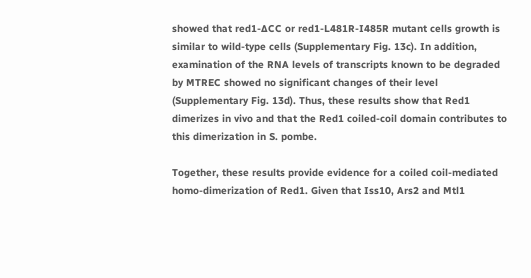showed that red1-∆CC or red1-L481R-I485R mutant cells growth is similar to wild-type cells (Supplementary Fig. 13c). In addition, examination of the RNA levels of transcripts known to be degraded by MTREC showed no significant changes of their level (Supplementary Fig. 13d). Thus, these results show that Red1 dimerizes in vivo and that the Red1 coiled-coil domain contributes to this dimerization in S. pombe.

Together, these results provide evidence for a coiled coil-mediated homo-dimerization of Red1. Given that Iss10, Ars2 and Mtl1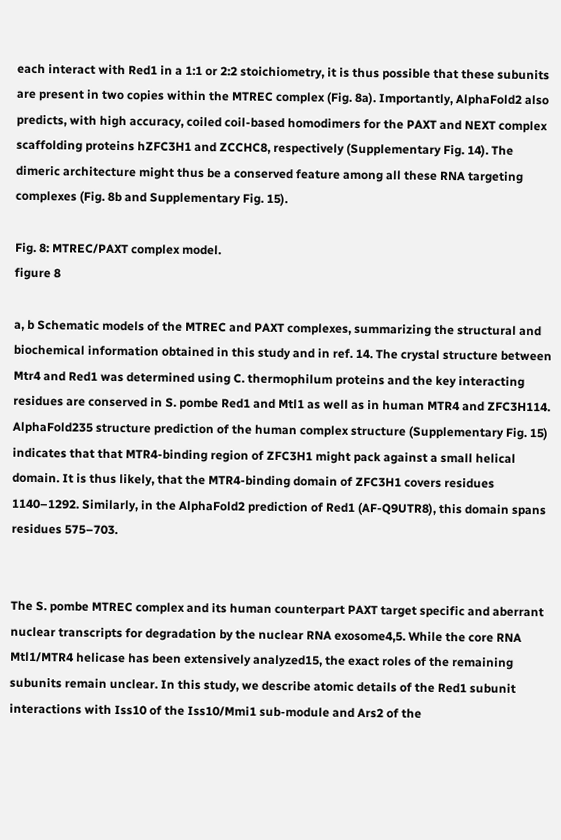each interact with Red1 in a 1:1 or 2:2 stoichiometry, it is thus possible that these subunits are present in two copies within the MTREC complex (Fig. 8a). Importantly, AlphaFold2 also predicts, with high accuracy, coiled coil-based homodimers for the PAXT and NEXT complex scaffolding proteins hZFC3H1 and ZCCHC8, respectively (Supplementary Fig. 14). The dimeric architecture might thus be a conserved feature among all these RNA targeting complexes (Fig. 8b and Supplementary Fig. 15).

Fig. 8: MTREC/PAXT complex model.
figure 8

a, b Schematic models of the MTREC and PAXT complexes, summarizing the structural and biochemical information obtained in this study and in ref. 14. The crystal structure between Mtr4 and Red1 was determined using C. thermophilum proteins and the key interacting residues are conserved in S. pombe Red1 and Mtl1 as well as in human MTR4 and ZFC3H114. AlphaFold235 structure prediction of the human complex structure (Supplementary Fig. 15) indicates that that MTR4-binding region of ZFC3H1 might pack against a small helical domain. It is thus likely, that the MTR4-binding domain of ZFC3H1 covers residues 1140–1292. Similarly, in the AlphaFold2 prediction of Red1 (AF-Q9UTR8), this domain spans residues 575–703.


The S. pombe MTREC complex and its human counterpart PAXT target specific and aberrant nuclear transcripts for degradation by the nuclear RNA exosome4,5. While the core RNA Mtl1/MTR4 helicase has been extensively analyzed15, the exact roles of the remaining subunits remain unclear. In this study, we describe atomic details of the Red1 subunit interactions with Iss10 of the Iss10/Mmi1 sub-module and Ars2 of the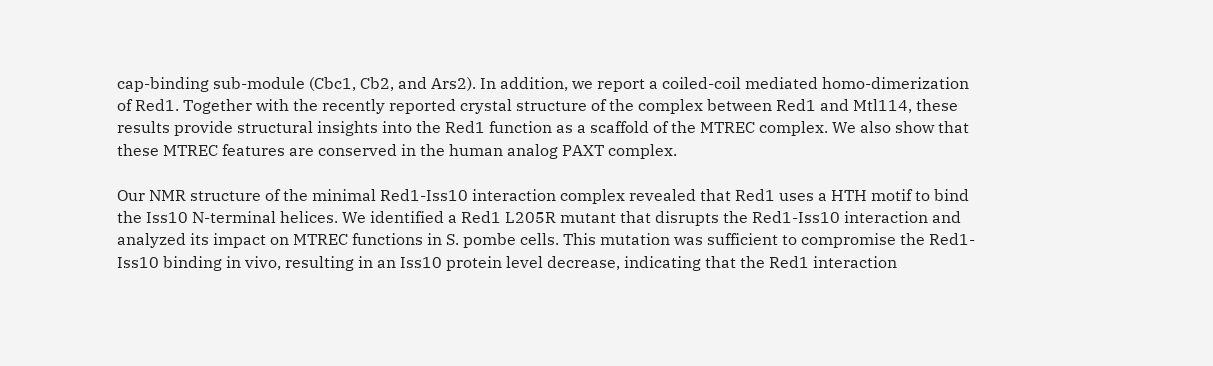cap-binding sub-module (Cbc1, Cb2, and Ars2). In addition, we report a coiled-coil mediated homo-dimerization of Red1. Together with the recently reported crystal structure of the complex between Red1 and Mtl114, these results provide structural insights into the Red1 function as a scaffold of the MTREC complex. We also show that these MTREC features are conserved in the human analog PAXT complex.

Our NMR structure of the minimal Red1-Iss10 interaction complex revealed that Red1 uses a HTH motif to bind the Iss10 N-terminal helices. We identified a Red1 L205R mutant that disrupts the Red1-Iss10 interaction and analyzed its impact on MTREC functions in S. pombe cells. This mutation was sufficient to compromise the Red1-Iss10 binding in vivo, resulting in an Iss10 protein level decrease, indicating that the Red1 interaction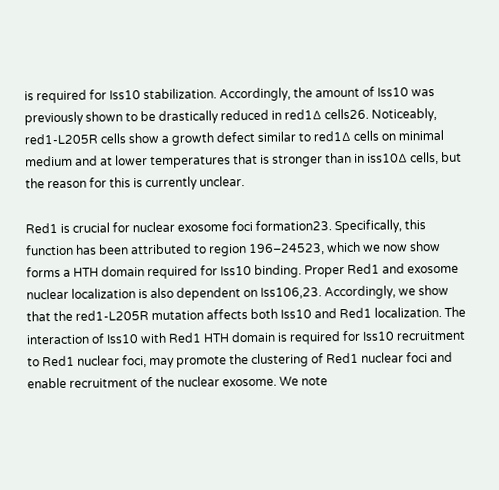is required for Iss10 stabilization. Accordingly, the amount of Iss10 was previously shown to be drastically reduced in red1∆ cells26. Noticeably, red1-L205R cells show a growth defect similar to red1∆ cells on minimal medium and at lower temperatures that is stronger than in iss10∆ cells, but the reason for this is currently unclear.

Red1 is crucial for nuclear exosome foci formation23. Specifically, this function has been attributed to region 196–24523, which we now show forms a HTH domain required for Iss10 binding. Proper Red1 and exosome nuclear localization is also dependent on Iss106,23. Accordingly, we show that the red1-L205R mutation affects both Iss10 and Red1 localization. The interaction of Iss10 with Red1 HTH domain is required for Iss10 recruitment to Red1 nuclear foci, may promote the clustering of Red1 nuclear foci and enable recruitment of the nuclear exosome. We note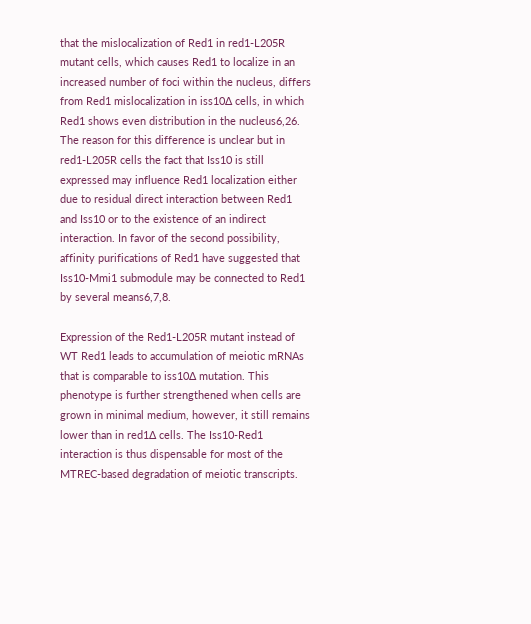that the mislocalization of Red1 in red1-L205R mutant cells, which causes Red1 to localize in an increased number of foci within the nucleus, differs from Red1 mislocalization in iss10∆ cells, in which Red1 shows even distribution in the nucleus6,26. The reason for this difference is unclear but in red1-L205R cells the fact that Iss10 is still expressed may influence Red1 localization either due to residual direct interaction between Red1 and Iss10 or to the existence of an indirect interaction. In favor of the second possibility, affinity purifications of Red1 have suggested that Iss10-Mmi1 submodule may be connected to Red1 by several means6,7,8.

Expression of the Red1-L205R mutant instead of WT Red1 leads to accumulation of meiotic mRNAs that is comparable to iss10∆ mutation. This phenotype is further strengthened when cells are grown in minimal medium, however, it still remains lower than in red1∆ cells. The Iss10-Red1 interaction is thus dispensable for most of the MTREC-based degradation of meiotic transcripts.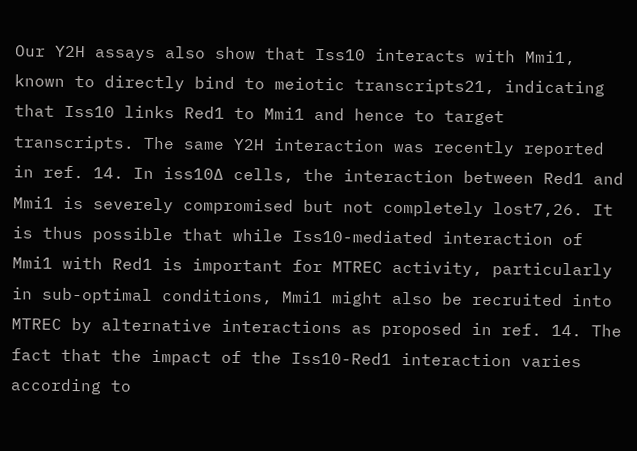Our Y2H assays also show that Iss10 interacts with Mmi1, known to directly bind to meiotic transcripts21, indicating that Iss10 links Red1 to Mmi1 and hence to target transcripts. The same Y2H interaction was recently reported in ref. 14. In iss10∆ cells, the interaction between Red1 and Mmi1 is severely compromised but not completely lost7,26. It is thus possible that while Iss10-mediated interaction of Mmi1 with Red1 is important for MTREC activity, particularly in sub-optimal conditions, Mmi1 might also be recruited into MTREC by alternative interactions as proposed in ref. 14. The fact that the impact of the Iss10-Red1 interaction varies according to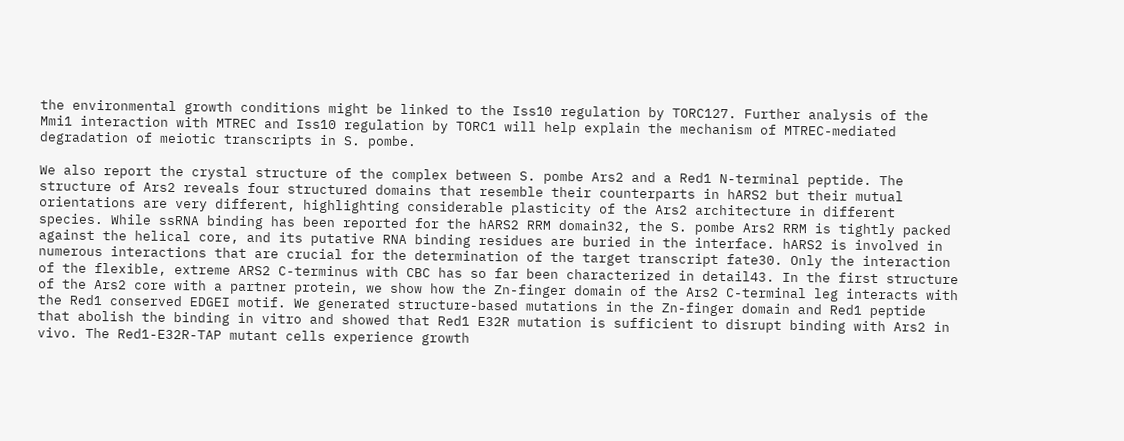the environmental growth conditions might be linked to the Iss10 regulation by TORC127. Further analysis of the Mmi1 interaction with MTREC and Iss10 regulation by TORC1 will help explain the mechanism of MTREC-mediated degradation of meiotic transcripts in S. pombe.

We also report the crystal structure of the complex between S. pombe Ars2 and a Red1 N-terminal peptide. The structure of Ars2 reveals four structured domains that resemble their counterparts in hARS2 but their mutual orientations are very different, highlighting considerable plasticity of the Ars2 architecture in different species. While ssRNA binding has been reported for the hARS2 RRM domain32, the S. pombe Ars2 RRM is tightly packed against the helical core, and its putative RNA binding residues are buried in the interface. hARS2 is involved in numerous interactions that are crucial for the determination of the target transcript fate30. Only the interaction of the flexible, extreme ARS2 C-terminus with CBC has so far been characterized in detail43. In the first structure of the Ars2 core with a partner protein, we show how the Zn-finger domain of the Ars2 C-terminal leg interacts with the Red1 conserved EDGEI motif. We generated structure-based mutations in the Zn-finger domain and Red1 peptide that abolish the binding in vitro and showed that Red1 E32R mutation is sufficient to disrupt binding with Ars2 in vivo. The Red1-E32R-TAP mutant cells experience growth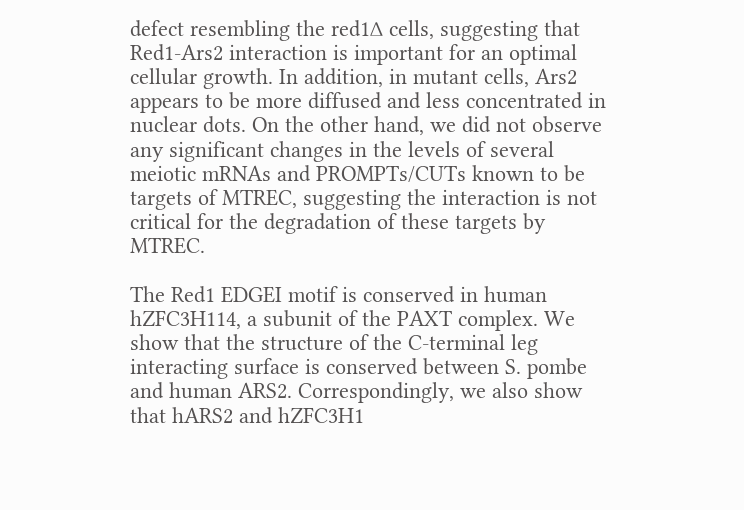defect resembling the red1∆ cells, suggesting that Red1-Ars2 interaction is important for an optimal cellular growth. In addition, in mutant cells, Ars2 appears to be more diffused and less concentrated in nuclear dots. On the other hand, we did not observe any significant changes in the levels of several meiotic mRNAs and PROMPTs/CUTs known to be targets of MTREC, suggesting the interaction is not critical for the degradation of these targets by MTREC.

The Red1 EDGEI motif is conserved in human hZFC3H114, a subunit of the PAXT complex. We show that the structure of the C-terminal leg interacting surface is conserved between S. pombe and human ARS2. Correspondingly, we also show that hARS2 and hZFC3H1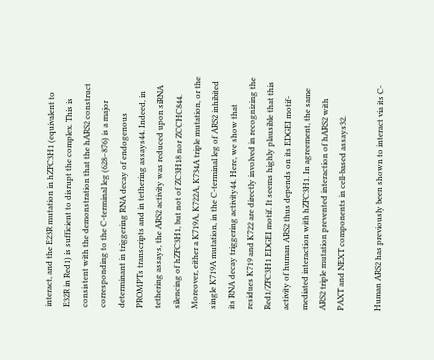interact, and the E23R mutation in hZFC3H1 (equivalent to E32R in Red1) is sufficient to disrupt the complex. This is consistent with the demonstration that the hARS2 construct corresponding to the C-terminal leg (628–876) is a major determinant in triggering RNA decay of endogenous PROMPTs transcripts and in tethering assays44. Indeed, in tethering assays, the ARS2 activity was reduced upon siRNA silencing of hZFC3H1, but not of ZC3H18 nor ZCCHC844. Moreover, either a K719A, K722A, K734A triple mutation, or the single K719A mutation, in the C-terminal leg of ARS2 inhibited its RNA decay triggering activity44. Here, we show that residues K719 and K722 are directly involved in recognizing the Red1/ZFC3H1 EDGEI motif. It seems highly plausible that this activity of human ARS2 thus depends on its EDGEI motif-mediated interaction with hZFC3H1. In agreement, the same ARS2 triple mutation prevented interaction of hARS2 with PAXT and NEXT components in cell-based assays32.

Human ARS2 has previously been shown to interact via its C-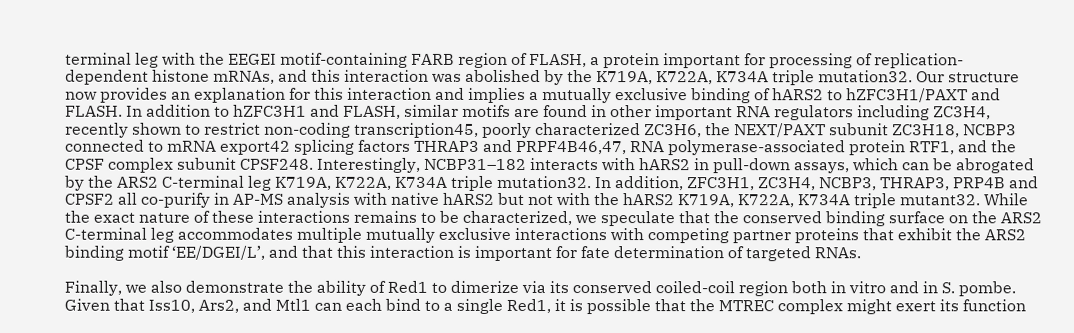terminal leg with the EEGEI motif-containing FARB region of FLASH, a protein important for processing of replication-dependent histone mRNAs, and this interaction was abolished by the K719A, K722A, K734A triple mutation32. Our structure now provides an explanation for this interaction and implies a mutually exclusive binding of hARS2 to hZFC3H1/PAXT and FLASH. In addition to hZFC3H1 and FLASH, similar motifs are found in other important RNA regulators including ZC3H4, recently shown to restrict non-coding transcription45, poorly characterized ZC3H6, the NEXT/PAXT subunit ZC3H18, NCBP3 connected to mRNA export42 splicing factors THRAP3 and PRPF4B46,47, RNA polymerase-associated protein RTF1, and the CPSF complex subunit CPSF248. Interestingly, NCBP31–182 interacts with hARS2 in pull-down assays, which can be abrogated by the ARS2 C-terminal leg K719A, K722A, K734A triple mutation32. In addition, ZFC3H1, ZC3H4, NCBP3, THRAP3, PRP4B and CPSF2 all co-purify in AP-MS analysis with native hARS2 but not with the hARS2 K719A, K722A, K734A triple mutant32. While the exact nature of these interactions remains to be characterized, we speculate that the conserved binding surface on the ARS2 C-terminal leg accommodates multiple mutually exclusive interactions with competing partner proteins that exhibit the ARS2 binding motif ‘EE/DGEI/L’, and that this interaction is important for fate determination of targeted RNAs.

Finally, we also demonstrate the ability of Red1 to dimerize via its conserved coiled-coil region both in vitro and in S. pombe. Given that Iss10, Ars2, and Mtl1 can each bind to a single Red1, it is possible that the MTREC complex might exert its function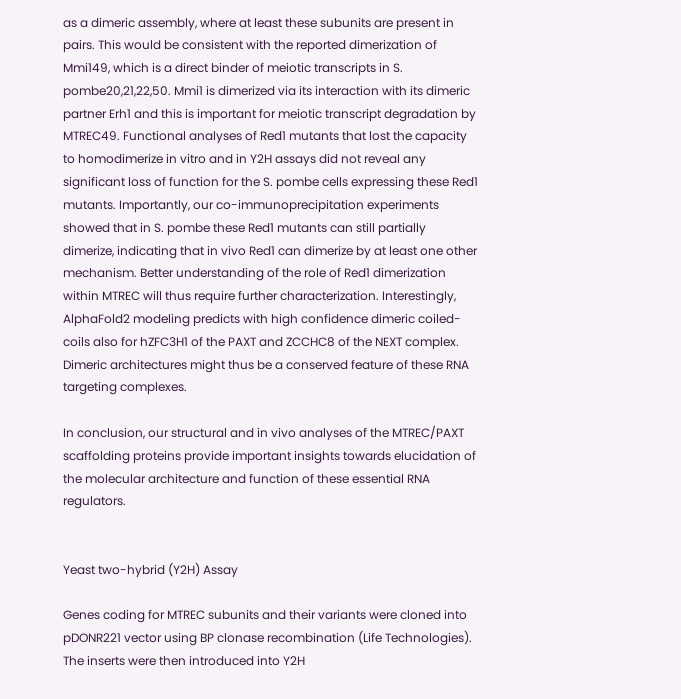as a dimeric assembly, where at least these subunits are present in pairs. This would be consistent with the reported dimerization of Mmi149, which is a direct binder of meiotic transcripts in S. pombe20,21,22,50. Mmi1 is dimerized via its interaction with its dimeric partner Erh1 and this is important for meiotic transcript degradation by MTREC49. Functional analyses of Red1 mutants that lost the capacity to homodimerize in vitro and in Y2H assays did not reveal any significant loss of function for the S. pombe cells expressing these Red1 mutants. Importantly, our co-immunoprecipitation experiments showed that in S. pombe these Red1 mutants can still partially dimerize, indicating that in vivo Red1 can dimerize by at least one other mechanism. Better understanding of the role of Red1 dimerization within MTREC will thus require further characterization. Interestingly, AlphaFold2 modeling predicts with high confidence dimeric coiled-coils also for hZFC3H1 of the PAXT and ZCCHC8 of the NEXT complex. Dimeric architectures might thus be a conserved feature of these RNA targeting complexes.

In conclusion, our structural and in vivo analyses of the MTREC/PAXT scaffolding proteins provide important insights towards elucidation of the molecular architecture and function of these essential RNA regulators.


Yeast two-hybrid (Y2H) Assay

Genes coding for MTREC subunits and their variants were cloned into pDONR221 vector using BP clonase recombination (Life Technologies). The inserts were then introduced into Y2H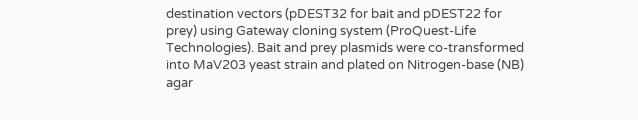destination vectors (pDEST32 for bait and pDEST22 for prey) using Gateway cloning system (ProQuest-Life Technologies). Bait and prey plasmids were co-transformed into MaV203 yeast strain and plated on Nitrogen-base (NB) agar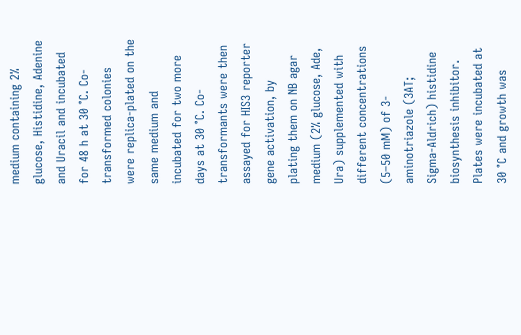medium containing 2% glucose, Histidine, Adenine and Uracil and incubated for 48 h at 30 °C. Co-transformed colonies were replica-plated on the same medium and incubated for two more days at 30 °C. Co-transformants were then assayed for HIS3 reporter gene activation, by plating them on NB agar medium (2% glucose, Ade, Ura) supplemented with different concentrations (5–50 mM) of 3-aminotriazole (3AT; Sigma-Aldrich) histidine biosynthesis inhibitor. Plates were incubated at 30 °C and growth was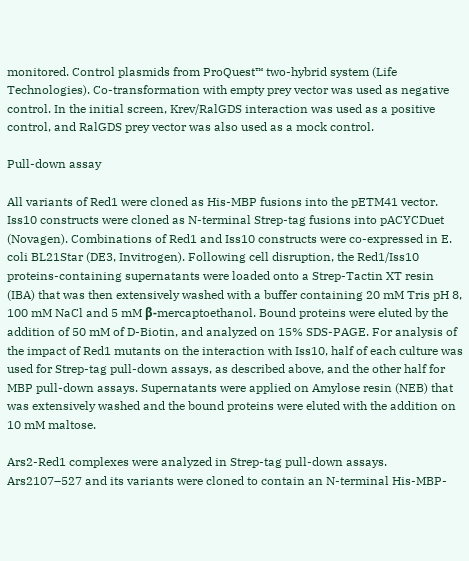monitored. Control plasmids from ProQuest™ two-hybrid system (Life Technologies). Co-transformation with empty prey vector was used as negative control. In the initial screen, Krev/RalGDS interaction was used as a positive control, and RalGDS prey vector was also used as a mock control.

Pull-down assay

All variants of Red1 were cloned as His-MBP fusions into the pETM41 vector. Iss10 constructs were cloned as N-terminal Strep-tag fusions into pACYCDuet (Novagen). Combinations of Red1 and Iss10 constructs were co-expressed in E. coli BL21Star (DE3, Invitrogen). Following cell disruption, the Red1/Iss10 proteins-containing supernatants were loaded onto a Strep-Tactin XT resin (IBA) that was then extensively washed with a buffer containing 20 mM Tris pH 8, 100 mM NaCl and 5 mM β-mercaptoethanol. Bound proteins were eluted by the addition of 50 mM of D-Biotin, and analyzed on 15% SDS-PAGE. For analysis of the impact of Red1 mutants on the interaction with Iss10, half of each culture was used for Strep-tag pull-down assays, as described above, and the other half for MBP pull-down assays. Supernatants were applied on Amylose resin (NEB) that was extensively washed and the bound proteins were eluted with the addition on 10 mM maltose.

Ars2-Red1 complexes were analyzed in Strep-tag pull-down assays. Ars2107–527 and its variants were cloned to contain an N-terminal His-MBP-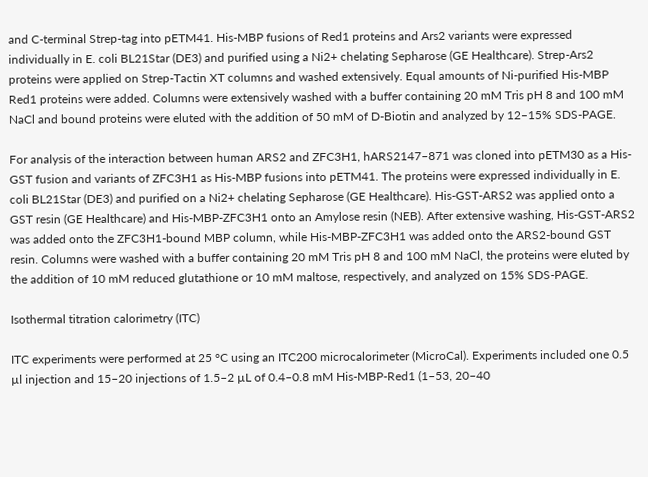and C-terminal Strep-tag into pETM41. His-MBP fusions of Red1 proteins and Ars2 variants were expressed individually in E. coli BL21Star (DE3) and purified using a Ni2+ chelating Sepharose (GE Healthcare). Strep-Ars2 proteins were applied on Strep-Tactin XT columns and washed extensively. Equal amounts of Ni-purified His-MBP Red1 proteins were added. Columns were extensively washed with a buffer containing 20 mM Tris pH 8 and 100 mM NaCl and bound proteins were eluted with the addition of 50 mM of D-Biotin and analyzed by 12–15% SDS-PAGE.

For analysis of the interaction between human ARS2 and ZFC3H1, hARS2147–871 was cloned into pETM30 as a His-GST fusion and variants of ZFC3H1 as His-MBP fusions into pETM41. The proteins were expressed individually in E. coli BL21Star (DE3) and purified on a Ni2+ chelating Sepharose (GE Healthcare). His-GST-ARS2 was applied onto a GST resin (GE Healthcare) and His-MBP-ZFC3H1 onto an Amylose resin (NEB). After extensive washing, His-GST-ARS2 was added onto the ZFC3H1-bound MBP column, while His-MBP-ZFC3H1 was added onto the ARS2-bound GST resin. Columns were washed with a buffer containing 20 mM Tris pH 8 and 100 mM NaCl, the proteins were eluted by the addition of 10 mM reduced glutathione or 10 mM maltose, respectively, and analyzed on 15% SDS-PAGE.

Isothermal titration calorimetry (ITC)

ITC experiments were performed at 25 °C using an ITC200 microcalorimeter (MicroCal). Experiments included one 0.5 µl injection and 15–20 injections of 1.5–2 µL of 0.4–0.8 mM His-MBP-Red1 (1–53, 20–40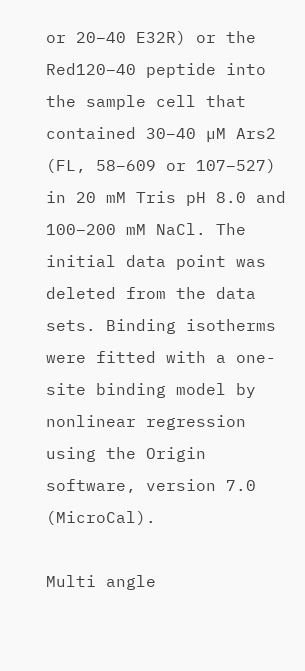or 20–40 E32R) or the Red120–40 peptide into the sample cell that contained 30–40 µM Ars2 (FL, 58–609 or 107–527) in 20 mM Tris pH 8.0 and 100–200 mM NaCl. The initial data point was deleted from the data sets. Binding isotherms were fitted with a one-site binding model by nonlinear regression using the Origin software, version 7.0 (MicroCal).

Multi angle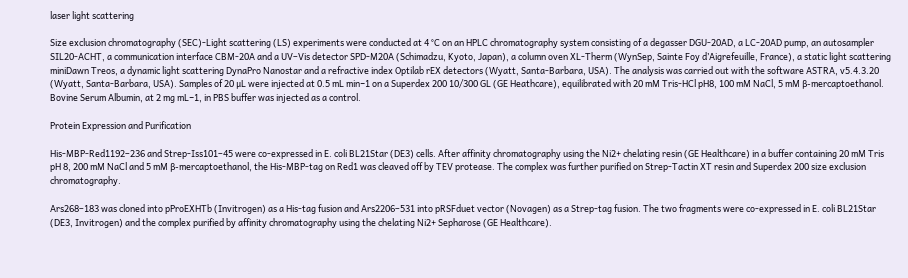laser light scattering

Size exclusion chromatography (SEC)-Light scattering (LS) experiments were conducted at 4 °C on an HPLC chromatography system consisting of a degasser DGU-20AD, a LC-20AD pump, an autosampler SIL20-ACHT, a communication interface CBM-20A and a UV–Vis detector SPD-M20A (Schimadzu, Kyoto, Japan), a column oven XL-Therm (WynSep, Sainte Foy d’Aigrefeuille, France), a static light scattering miniDawn Treos, a dynamic light scattering DynaPro Nanostar and a refractive index Optilab rEX detectors (Wyatt, Santa-Barbara, USA). The analysis was carried out with the software ASTRA, v5.4.3.20 (Wyatt, Santa-Barbara, USA). Samples of 20 μL were injected at 0.5 mL min−1 on a Superdex 200 10/300 GL (GE Heathcare), equilibrated with 20 mM Tris-HCl pH8, 100 mM NaCl, 5 mM β-mercaptoethanol. Bovine Serum Albumin, at 2 mg mL−1, in PBS buffer was injected as a control.

Protein Expression and Purification

His-MBP-Red1192–236 and Strep-Iss101–45 were co-expressed in E. coli BL21Star (DE3) cells. After affinity chromatography using the Ni2+ chelating resin (GE Healthcare) in a buffer containing 20 mM Tris pH 8, 200 mM NaCl and 5 mM β-mercaptoethanol, the His-MBP-tag on Red1 was cleaved off by TEV protease. The complex was further purified on Strep-Tactin XT resin and Superdex 200 size exclusion chromatography.

Ars268–183 was cloned into pProEXHTb (Invitrogen) as a His-tag fusion and Ars2206–531 into pRSFduet vector (Novagen) as a Strep-tag fusion. The two fragments were co-expressed in E. coli BL21Star (DE3, Invitrogen) and the complex purified by affinity chromatography using the chelating Ni2+ Sepharose (GE Healthcare).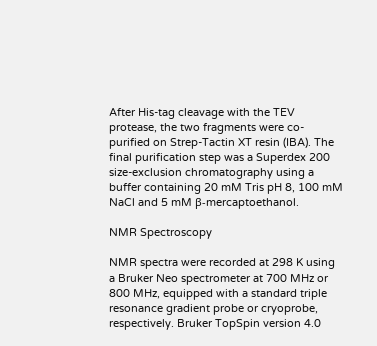After His-tag cleavage with the TEV protease, the two fragments were co-purified on Strep-Tactin XT resin (IBA). The final purification step was a Superdex 200 size-exclusion chromatography using a buffer containing 20 mM Tris pH 8, 100 mM NaCl and 5 mM β-mercaptoethanol.

NMR Spectroscopy

NMR spectra were recorded at 298 K using a Bruker Neo spectrometer at 700 MHz or 800 MHz, equipped with a standard triple resonance gradient probe or cryoprobe, respectively. Bruker TopSpin version 4.0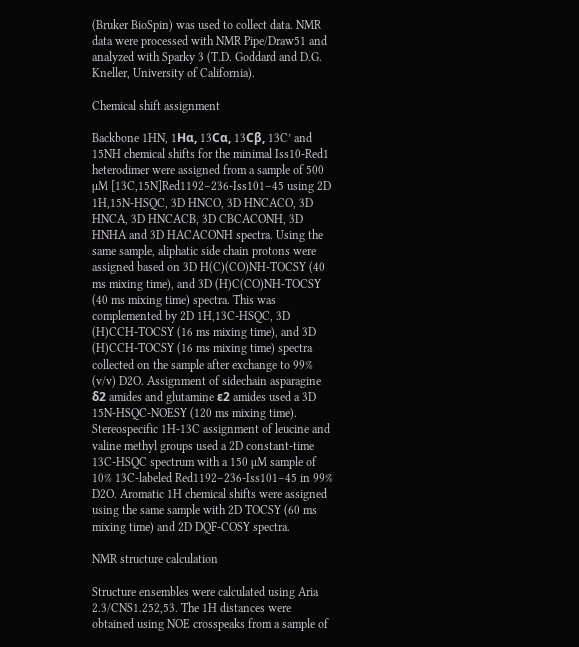(Bruker BioSpin) was used to collect data. NMR data were processed with NMR Pipe/Draw51 and analyzed with Sparky 3 (T.D. Goddard and D.G. Kneller, University of California).

Chemical shift assignment

Backbone 1HN, 1Hα, 13Cα, 13Cβ, 13C’ and 15NH chemical shifts for the minimal Iss10-Red1 heterodimer were assigned from a sample of 500 µM [13C,15N]Red1192–236-Iss101–45 using 2D 1H,15N-HSQC, 3D HNCO, 3D HNCACO, 3D HNCA, 3D HNCACB, 3D CBCACONH, 3D HNHA and 3D HACACONH spectra. Using the same sample, aliphatic side chain protons were assigned based on 3D H(C)(CO)NH-TOCSY (40 ms mixing time), and 3D (H)C(CO)NH-TOCSY (40 ms mixing time) spectra. This was complemented by 2D 1H,13C-HSQC, 3D (H)CCH-TOCSY (16 ms mixing time), and 3D (H)CCH-TOCSY (16 ms mixing time) spectra collected on the sample after exchange to 99% (v/v) D2O. Assignment of sidechain asparagine δ2 amides and glutamine ε2 amides used a 3D 15N-HSQC-NOESY (120 ms mixing time). Stereospecific 1H-13C assignment of leucine and valine methyl groups used a 2D constant-time 13C-HSQC spectrum with a 150 µM sample of 10% 13C-labeled Red1192–236-Iss101–45 in 99% D2O. Aromatic 1H chemical shifts were assigned using the same sample with 2D TOCSY (60 ms mixing time) and 2D DQF-COSY spectra.

NMR structure calculation

Structure ensembles were calculated using Aria 2.3/CNS1.252,53. The 1H distances were obtained using NOE crosspeaks from a sample of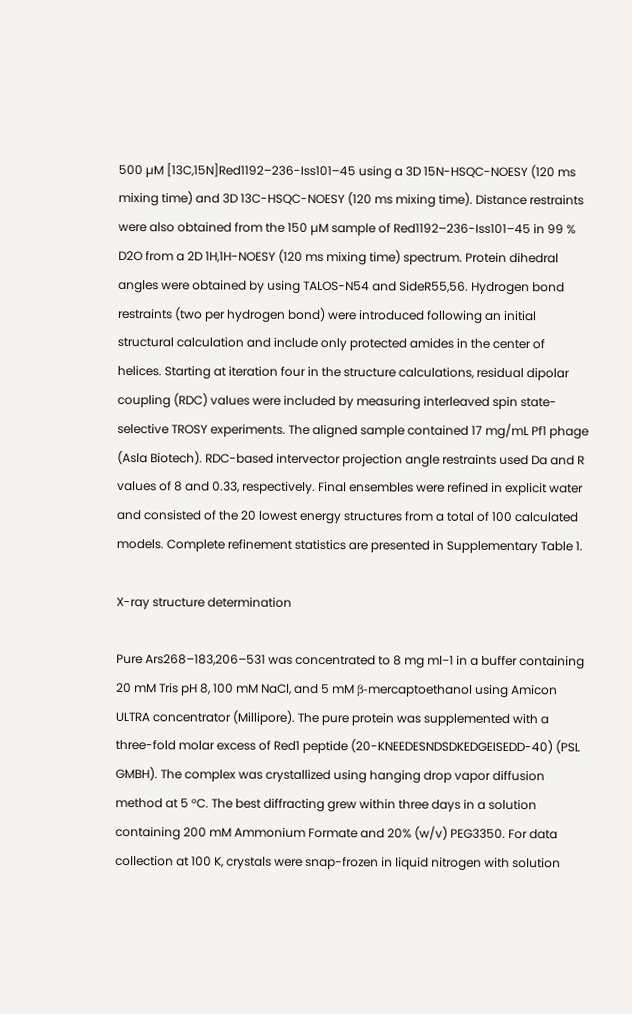500 µM [13C,15N]Red1192–236-Iss101–45 using a 3D 15N-HSQC-NOESY (120 ms mixing time) and 3D 13C-HSQC-NOESY (120 ms mixing time). Distance restraints were also obtained from the 150 µM sample of Red1192–236-Iss101–45 in 99 % D2O from a 2D 1H,1H-NOESY (120 ms mixing time) spectrum. Protein dihedral angles were obtained by using TALOS-N54 and SideR55,56. Hydrogen bond restraints (two per hydrogen bond) were introduced following an initial structural calculation and include only protected amides in the center of helices. Starting at iteration four in the structure calculations, residual dipolar coupling (RDC) values were included by measuring interleaved spin state-selective TROSY experiments. The aligned sample contained 17 mg/mL Pf1 phage (Asla Biotech). RDC-based intervector projection angle restraints used Da and R values of 8 and 0.33, respectively. Final ensembles were refined in explicit water and consisted of the 20 lowest energy structures from a total of 100 calculated models. Complete refinement statistics are presented in Supplementary Table 1.

X-ray structure determination

Pure Ars268–183,206–531 was concentrated to 8 mg ml−1 in a buffer containing 20 mM Tris pH 8, 100 mM NaCl, and 5 mM β-mercaptoethanol using Amicon ULTRA concentrator (Millipore). The pure protein was supplemented with a three-fold molar excess of Red1 peptide (20-KNEEDESNDSDKEDGEISEDD-40) (PSL GMBH). The complex was crystallized using hanging drop vapor diffusion method at 5 °C. The best diffracting grew within three days in a solution containing 200 mM Ammonium Formate and 20% (w/v) PEG3350. For data collection at 100 K, crystals were snap-frozen in liquid nitrogen with solution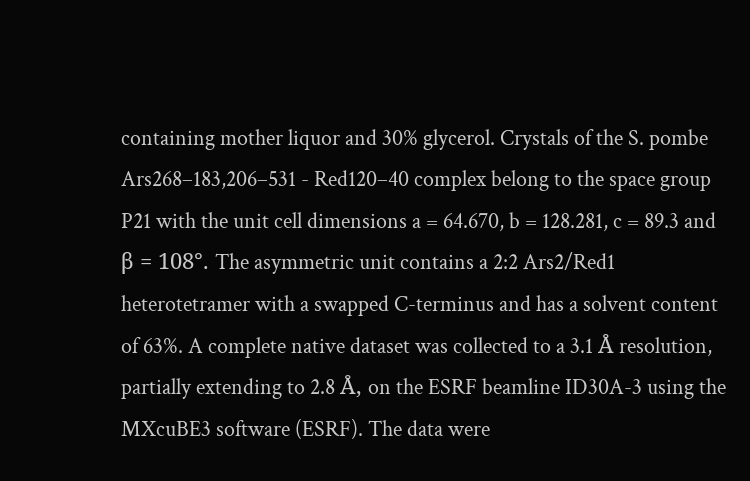containing mother liquor and 30% glycerol. Crystals of the S. pombe Ars268–183,206–531 - Red120–40 complex belong to the space group P21 with the unit cell dimensions a = 64.670, b = 128.281, c = 89.3 and β = 108°. The asymmetric unit contains a 2:2 Ars2/Red1 heterotetramer with a swapped C-terminus and has a solvent content of 63%. A complete native dataset was collected to a 3.1 Å resolution, partially extending to 2.8 Å, on the ESRF beamline ID30A-3 using the MXcuBE3 software (ESRF). The data were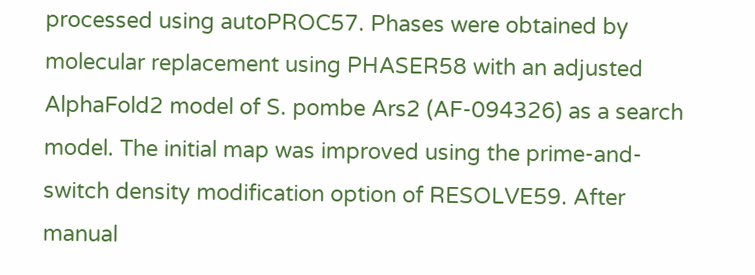processed using autoPROC57. Phases were obtained by molecular replacement using PHASER58 with an adjusted AlphaFold2 model of S. pombe Ars2 (AF-094326) as a search model. The initial map was improved using the prime-and-switch density modification option of RESOLVE59. After manual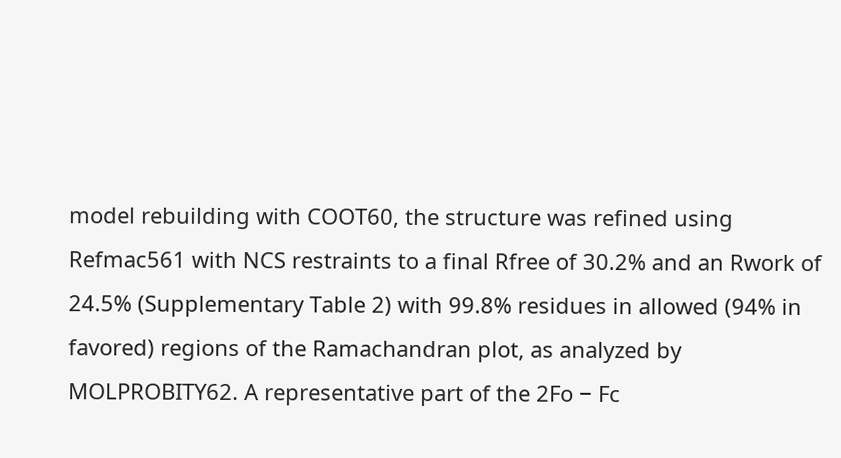model rebuilding with COOT60, the structure was refined using Refmac561 with NCS restraints to a final Rfree of 30.2% and an Rwork of 24.5% (Supplementary Table 2) with 99.8% residues in allowed (94% in favored) regions of the Ramachandran plot, as analyzed by MOLPROBITY62. A representative part of the 2Fo − Fc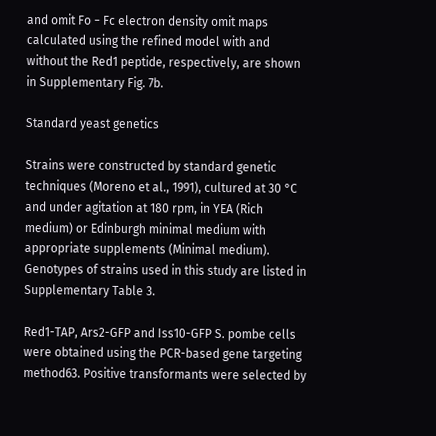and omit Fo − Fc electron density omit maps calculated using the refined model with and without the Red1 peptide, respectively, are shown in Supplementary Fig. 7b.

Standard yeast genetics

Strains were constructed by standard genetic techniques (Moreno et al., 1991), cultured at 30 °C and under agitation at 180 rpm, in YEA (Rich medium) or Edinburgh minimal medium with appropriate supplements (Minimal medium). Genotypes of strains used in this study are listed in Supplementary Table 3.

Red1-TAP, Ars2-GFP and Iss10-GFP S. pombe cells were obtained using the PCR-based gene targeting method63. Positive transformants were selected by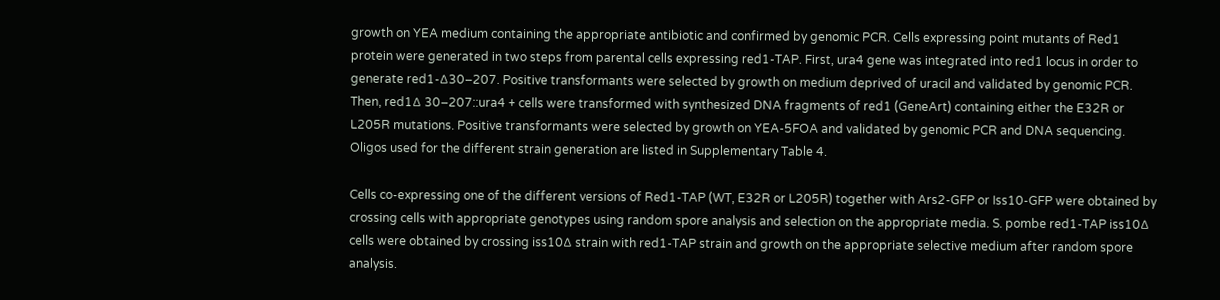growth on YEA medium containing the appropriate antibiotic and confirmed by genomic PCR. Cells expressing point mutants of Red1 protein were generated in two steps from parental cells expressing red1-TAP. First, ura4 gene was integrated into red1 locus in order to generate red1-∆30–207. Positive transformants were selected by growth on medium deprived of uracil and validated by genomic PCR. Then, red1∆ 30–207::ura4 + cells were transformed with synthesized DNA fragments of red1 (GeneArt) containing either the E32R or L205R mutations. Positive transformants were selected by growth on YEA-5FOA and validated by genomic PCR and DNA sequencing. Oligos used for the different strain generation are listed in Supplementary Table 4.

Cells co-expressing one of the different versions of Red1-TAP (WT, E32R or L205R) together with Ars2-GFP or Iss10-GFP were obtained by crossing cells with appropriate genotypes using random spore analysis and selection on the appropriate media. S. pombe red1-TAP iss10∆ cells were obtained by crossing iss10∆ strain with red1-TAP strain and growth on the appropriate selective medium after random spore analysis.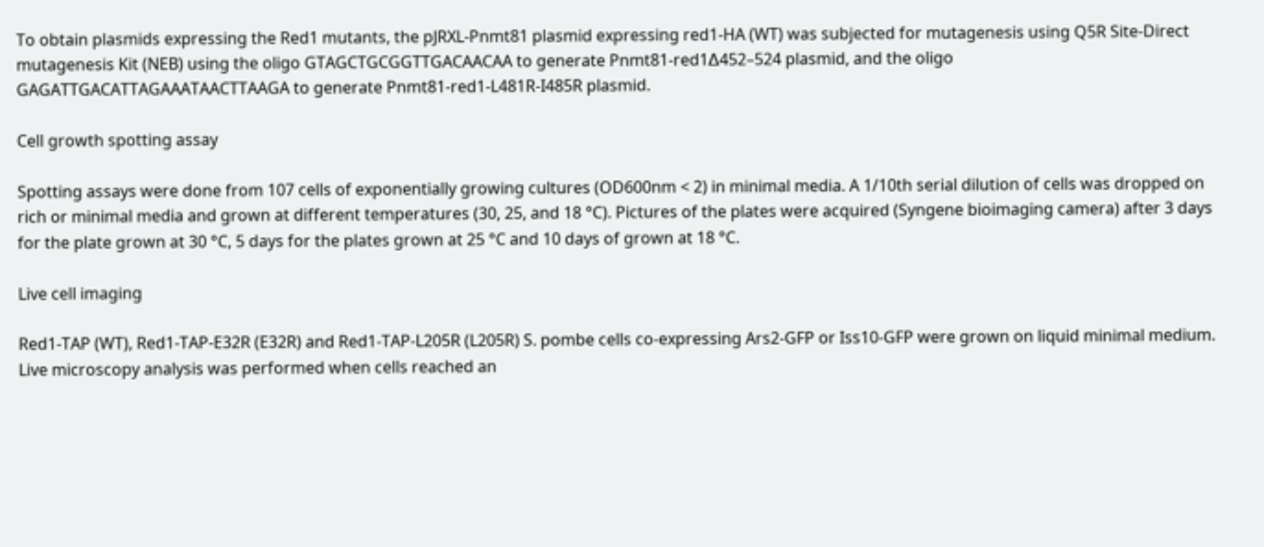To obtain plasmids expressing the Red1 mutants, the pJRXL-Pnmt81 plasmid expressing red1-HA (WT) was subjected for mutagenesis using Q5R Site-Direct mutagenesis Kit (NEB) using the oligo GTAGCTGCGGTTGACAACAA to generate Pnmt81-red1∆452–524 plasmid, and the oligo GAGATTGACATTAGAAATAACTTAAGA to generate Pnmt81-red1-L481R-I485R plasmid.

Cell growth spotting assay

Spotting assays were done from 107 cells of exponentially growing cultures (OD600nm < 2) in minimal media. A 1/10th serial dilution of cells was dropped on rich or minimal media and grown at different temperatures (30, 25, and 18 °C). Pictures of the plates were acquired (Syngene bioimaging camera) after 3 days for the plate grown at 30 °C, 5 days for the plates grown at 25 °C and 10 days of grown at 18 °C.

Live cell imaging

Red1-TAP (WT), Red1-TAP-E32R (E32R) and Red1-TAP-L205R (L205R) S. pombe cells co-expressing Ars2-GFP or Iss10-GFP were grown on liquid minimal medium. Live microscopy analysis was performed when cells reached an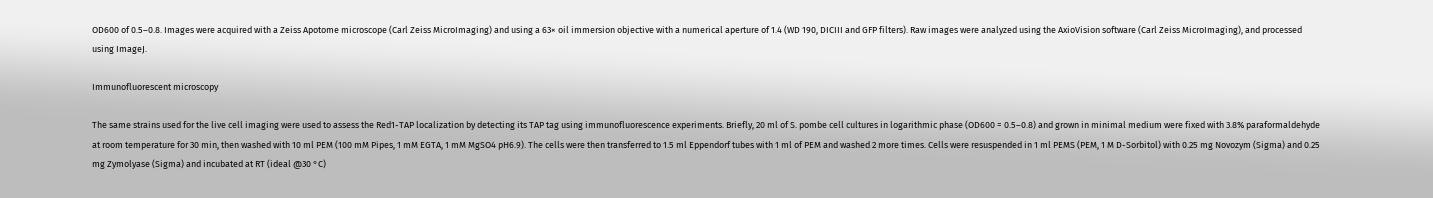OD600 of 0.5–0.8. Images were acquired with a Zeiss Apotome microscope (Carl Zeiss MicroImaging) and using a 63× oil immersion objective with a numerical aperture of 1.4 (WD 190, DICIII and GFP filters). Raw images were analyzed using the AxioVision software (Carl Zeiss MicroImaging), and processed using ImageJ.

Immunofluorescent microscopy

The same strains used for the live cell imaging were used to assess the Red1-TAP localization by detecting its TAP tag using immunofluorescence experiments. Briefly, 20 ml of S. pombe cell cultures in logarithmic phase (OD600 = 0.5–0.8) and grown in minimal medium were fixed with 3.8% paraformaldehyde at room temperature for 30 min, then washed with 10 ml PEM (100 mM Pipes, 1 mM EGTA, 1 mM MgSO4 pH6.9). The cells were then transferred to 1.5 ml Eppendorf tubes with 1 ml of PEM and washed 2 more times. Cells were resuspended in 1 ml PEMS (PEM, 1 M D-Sorbitol) with 0.25 mg Novozym (Sigma) and 0.25 mg Zymolyase (Sigma) and incubated at RT (ideal @30 °C)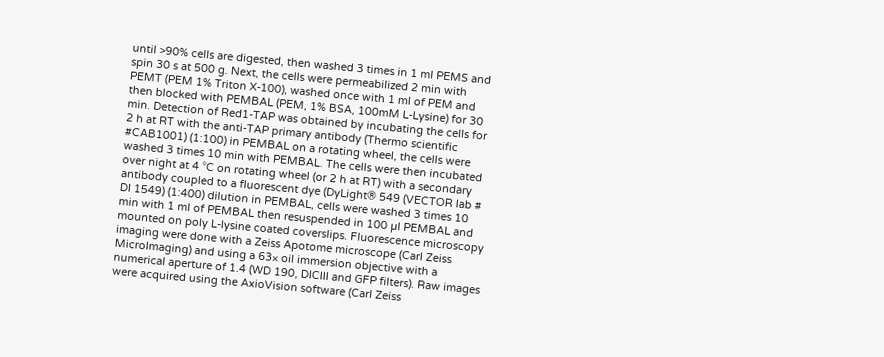until >90% cells are digested, then washed 3 times in 1 ml PEMS and spin 30 s at 500 g. Next, the cells were permeabilized 2 min with PEMT (PEM 1% Triton X-100), washed once with 1 ml of PEM and then blocked with PEMBAL (PEM, 1% BSA, 100mM L-Lysine) for 30 min. Detection of Red1-TAP was obtained by incubating the cells for 2 h at RT with the anti-TAP primary antibody (Thermo scientific #CAB1001) (1:100) in PEMBAL on a rotating wheel, the cells were washed 3 times 10 min with PEMBAL. The cells were then incubated over night at 4 °C on rotating wheel (or 2 h at RT) with a secondary antibody coupled to a fluorescent dye (DyLight® 549 (VECTOR lab # DI 1549) (1:400) dilution in PEMBAL, cells were washed 3 times 10 min with 1 ml of PEMBAL then resuspended in 100 µl PEMBAL and mounted on poly L-lysine coated coverslips. Fluorescence microscopy imaging were done with a Zeiss Apotome microscope (Carl Zeiss MicroImaging) and using a 63× oil immersion objective with a numerical aperture of 1.4 (WD 190, DICIII and GFP filters). Raw images were acquired using the AxioVision software (Carl Zeiss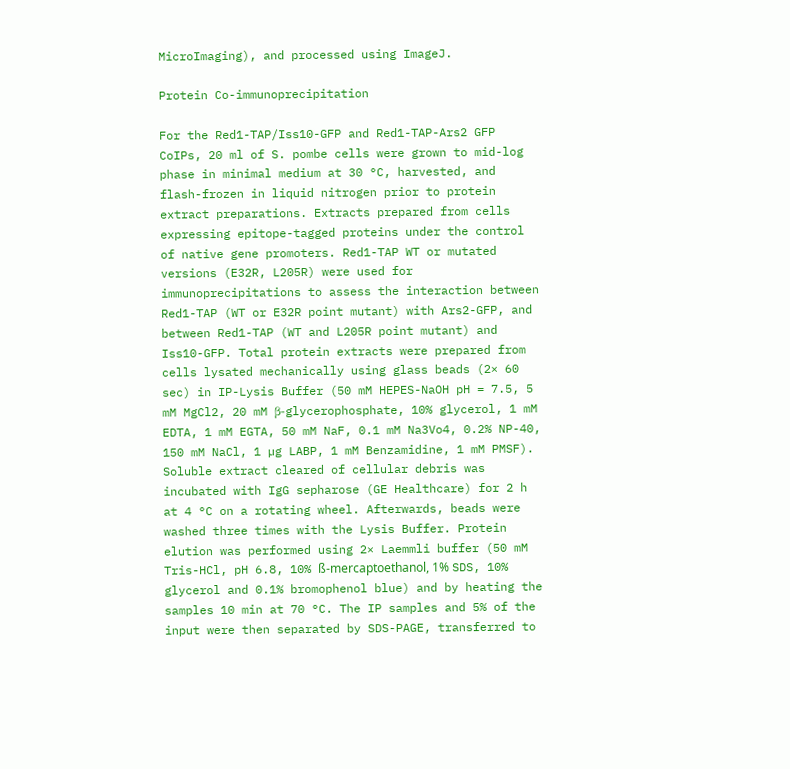MicroImaging), and processed using ImageJ.

Protein Co-immunoprecipitation

For the Red1-TAP/Iss10-GFP and Red1-TAP-Ars2 GFP CoIPs, 20 ml of S. pombe cells were grown to mid-log phase in minimal medium at 30 °C, harvested, and flash-frozen in liquid nitrogen prior to protein extract preparations. Extracts prepared from cells expressing epitope-tagged proteins under the control of native gene promoters. Red1-TAP WT or mutated versions (E32R, L205R) were used for immunoprecipitations to assess the interaction between Red1-TAP (WT or E32R point mutant) with Ars2-GFP, and between Red1-TAP (WT and L205R point mutant) and Iss10-GFP. Total protein extracts were prepared from cells lysated mechanically using glass beads (2× 60 sec) in IP-Lysis Buffer (50 mM HEPES-NaOH pH = 7.5, 5 mM MgCl2, 20 mM β-glycerophosphate, 10% glycerol, 1 mM EDTA, 1 mM EGTA, 50 mM NaF, 0.1 mM Na3Vo4, 0.2% NP-40, 150 mM NaCl, 1 µg LABP, 1 mM Benzamidine, 1 mM PMSF). Soluble extract cleared of cellular debris was incubated with IgG sepharose (GE Healthcare) for 2 h at 4 °C on a rotating wheel. Afterwards, beads were washed three times with the Lysis Buffer. Protein elution was performed using 2× Laemmli buffer (50 mM Tris-HCl, pH 6.8, 10% ß-mercaptoethanol, 1% SDS, 10% glycerol and 0.1% bromophenol blue) and by heating the samples 10 min at 70 °C. The IP samples and 5% of the input were then separated by SDS-PAGE, transferred to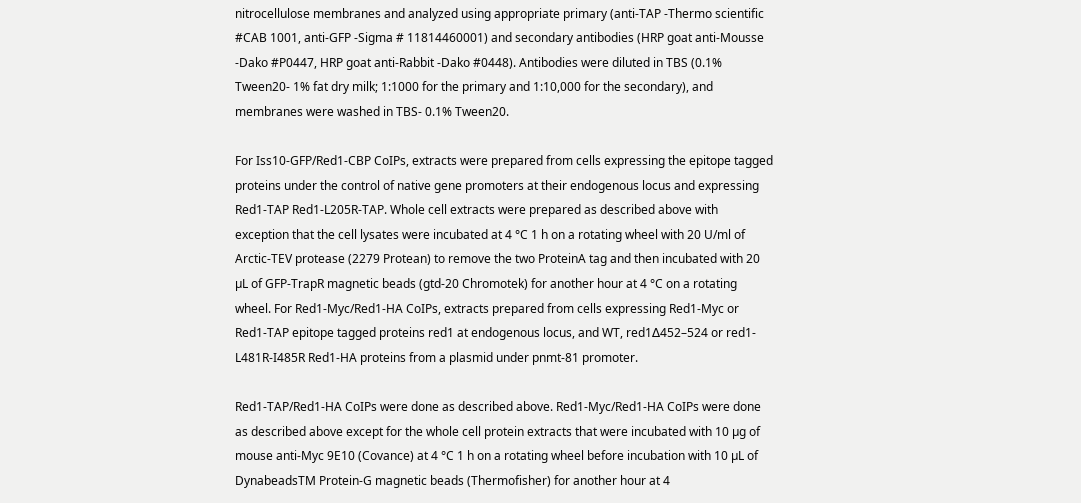nitrocellulose membranes and analyzed using appropriate primary (anti-TAP -Thermo scientific #CAB 1001, anti-GFP -Sigma # 11814460001) and secondary antibodies (HRP goat anti-Mousse -Dako #P0447, HRP goat anti-Rabbit -Dako #0448). Antibodies were diluted in TBS (0.1% Tween20- 1% fat dry milk; 1:1000 for the primary and 1:10,000 for the secondary), and membranes were washed in TBS- 0.1% Tween20.

For Iss10-GFP/Red1-CBP CoIPs, extracts were prepared from cells expressing the epitope tagged proteins under the control of native gene promoters at their endogenous locus and expressing Red1-TAP Red1-L205R-TAP. Whole cell extracts were prepared as described above with exception that the cell lysates were incubated at 4 °C 1 h on a rotating wheel with 20 U/ml of Arctic-TEV protease (2279 Protean) to remove the two ProteinA tag and then incubated with 20 µL of GFP-TrapR magnetic beads (gtd-20 Chromotek) for another hour at 4 °C on a rotating wheel. For Red1-Myc/Red1-HA CoIPs, extracts prepared from cells expressing Red1-Myc or Red1-TAP epitope tagged proteins red1 at endogenous locus, and WT, red1∆452–524 or red1-L481R-I485R Red1-HA proteins from a plasmid under pnmt-81 promoter.

Red1-TAP/Red1-HA CoIPs were done as described above. Red1-Myc/Red1-HA CoIPs were done as described above except for the whole cell protein extracts that were incubated with 10 µg of mouse anti-Myc 9E10 (Covance) at 4 °C 1 h on a rotating wheel before incubation with 10 µL of DynabeadsTM Protein-G magnetic beads (Thermofisher) for another hour at 4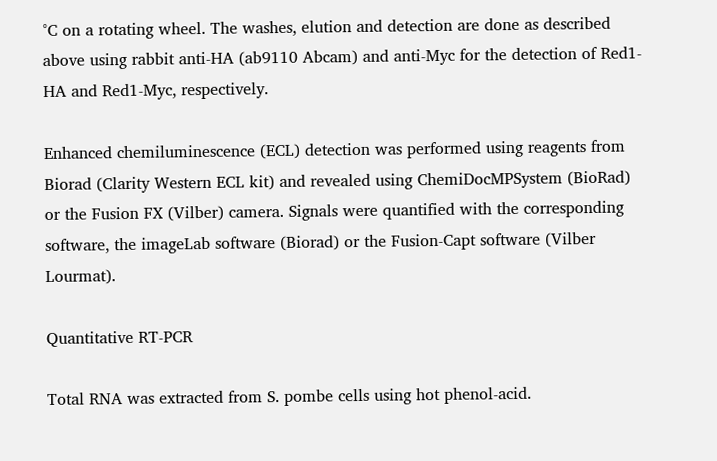°C on a rotating wheel. The washes, elution and detection are done as described above using rabbit anti-HA (ab9110 Abcam) and anti-Myc for the detection of Red1-HA and Red1-Myc, respectively.

Enhanced chemiluminescence (ECL) detection was performed using reagents from Biorad (Clarity Western ECL kit) and revealed using ChemiDocMPSystem (BioRad) or the Fusion FX (Vilber) camera. Signals were quantified with the corresponding software, the imageLab software (Biorad) or the Fusion-Capt software (Vilber Lourmat).

Quantitative RT-PCR

Total RNA was extracted from S. pombe cells using hot phenol-acid.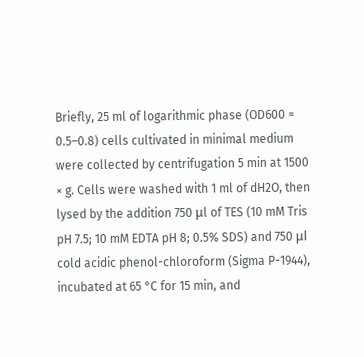Briefly, 25 ml of logarithmic phase (OD600 = 0.5–0.8) cells cultivated in minimal medium were collected by centrifugation 5 min at 1500 × g. Cells were washed with 1 ml of dH2O, then lysed by the addition 750 μl of TES (10 mM Tris pH 7.5; 10 mM EDTA pH 8; 0.5% SDS) and 750 μl cold acidic phenol-chloroform (Sigma P-1944), incubated at 65 °C for 15 min, and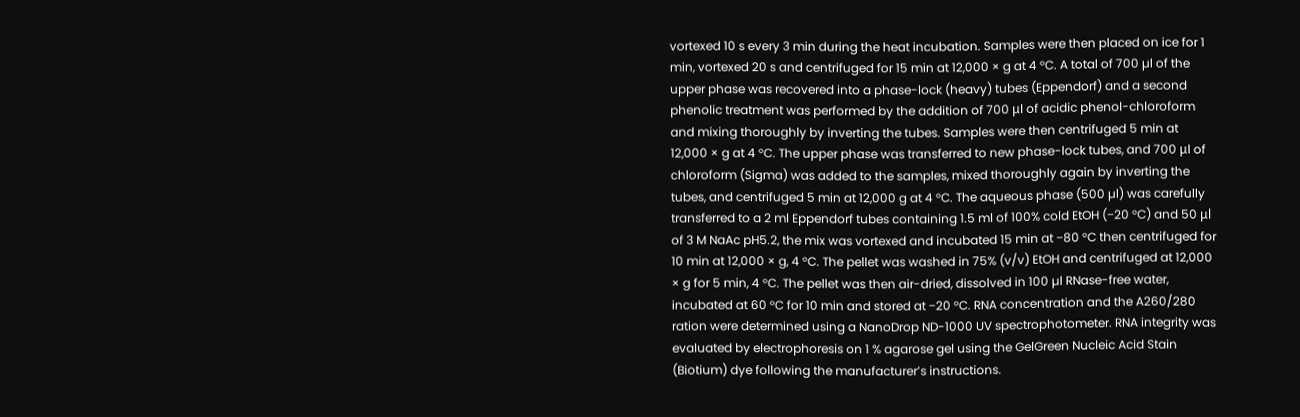vortexed 10 s every 3 min during the heat incubation. Samples were then placed on ice for 1 min, vortexed 20 s and centrifuged for 15 min at 12,000 × g at 4 °C. A total of 700 µl of the upper phase was recovered into a phase-lock (heavy) tubes (Eppendorf) and a second phenolic treatment was performed by the addition of 700 μl of acidic phenol-chloroform and mixing thoroughly by inverting the tubes. Samples were then centrifuged 5 min at 12,000 × g at 4 °C. The upper phase was transferred to new phase-lock tubes, and 700 μl of chloroform (Sigma) was added to the samples, mixed thoroughly again by inverting the tubes, and centrifuged 5 min at 12,000 g at 4 °C. The aqueous phase (500 µl) was carefully transferred to a 2 ml Eppendorf tubes containing 1.5 ml of 100% cold EtOH (−20 °C) and 50 μl of 3 M NaAc pH5.2, the mix was vortexed and incubated 15 min at −80 °C then centrifuged for 10 min at 12,000 × g, 4 °C. The pellet was washed in 75% (v/v) EtOH and centrifuged at 12,000 × g for 5 min, 4 °C. The pellet was then air-dried, dissolved in 100 µl RNase-free water, incubated at 60 °C for 10 min and stored at −20 °C. RNA concentration and the A260/280 ration were determined using a NanoDrop ND-1000 UV spectrophotometer. RNA integrity was evaluated by electrophoresis on 1 % agarose gel using the GelGreen Nucleic Acid Stain (Biotium) dye following the manufacturer’s instructions.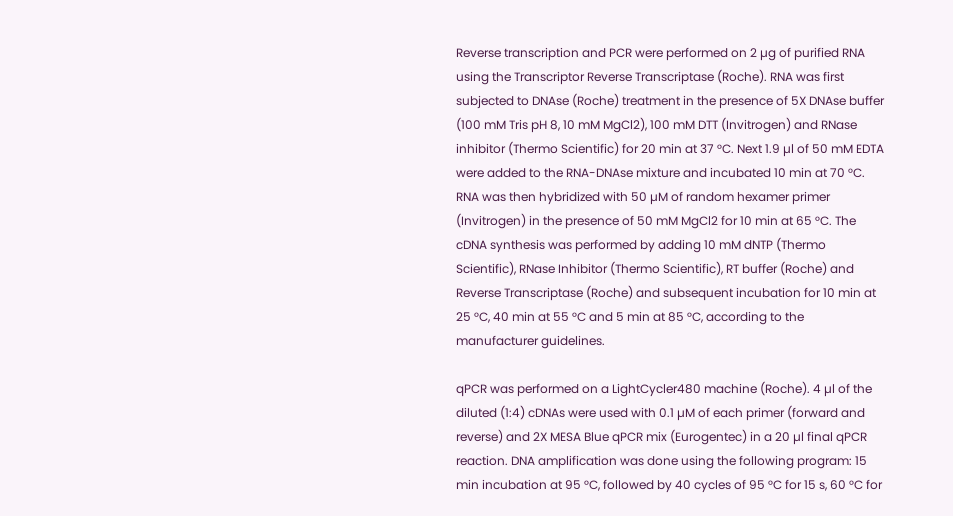Reverse transcription and PCR were performed on 2 µg of purified RNA using the Transcriptor Reverse Transcriptase (Roche). RNA was first subjected to DNAse (Roche) treatment in the presence of 5X DNAse buffer (100 mM Tris pH 8, 10 mM MgCl2), 100 mM DTT (Invitrogen) and RNase inhibitor (Thermo Scientific) for 20 min at 37 °C. Next 1.9 µl of 50 mM EDTA were added to the RNA-DNAse mixture and incubated 10 min at 70 °C. RNA was then hybridized with 50 µM of random hexamer primer (Invitrogen) in the presence of 50 mM MgCl2 for 10 min at 65 °C. The cDNA synthesis was performed by adding 10 mM dNTP (Thermo Scientific), RNase Inhibitor (Thermo Scientific), RT buffer (Roche) and Reverse Transcriptase (Roche) and subsequent incubation for 10 min at 25 °C, 40 min at 55 °C and 5 min at 85 °C, according to the manufacturer guidelines.

qPCR was performed on a LightCycler480 machine (Roche). 4 µl of the diluted (1:4) cDNAs were used with 0.1 µM of each primer (forward and reverse) and 2X MESA Blue qPCR mix (Eurogentec) in a 20 µl final qPCR reaction. DNA amplification was done using the following program: 15 min incubation at 95 °C, followed by 40 cycles of 95 °C for 15 s, 60 °C for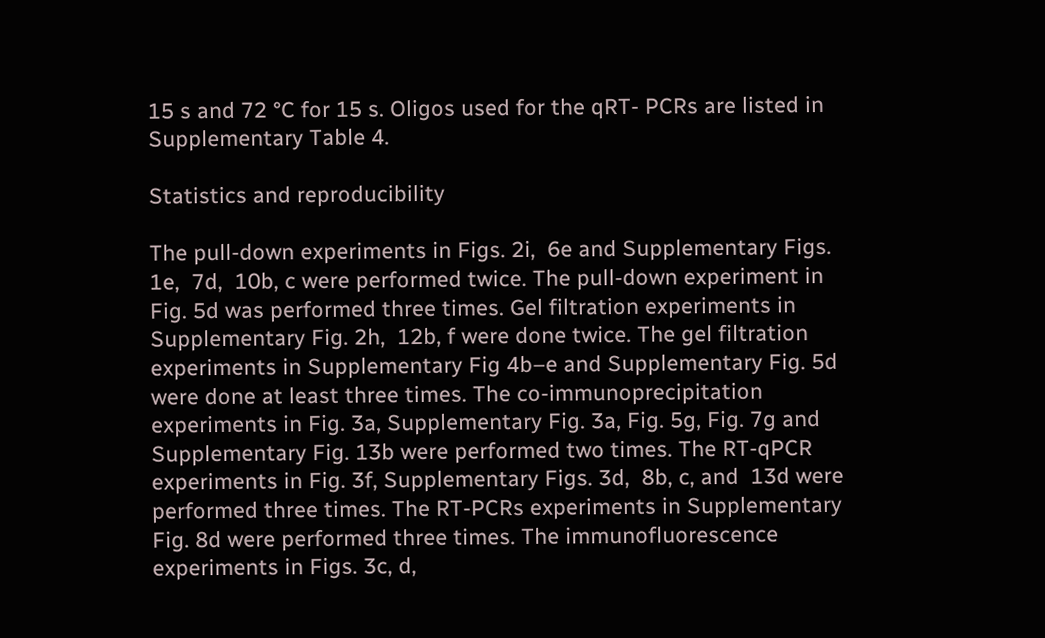15 s and 72 °C for 15 s. Oligos used for the qRT- PCRs are listed in Supplementary Table 4.

Statistics and reproducibility

The pull-down experiments in Figs. 2i,  6e and Supplementary Figs. 1e,  7d,  10b, c were performed twice. The pull-down experiment in Fig. 5d was performed three times. Gel filtration experiments in Supplementary Fig. 2h,  12b, f were done twice. The gel filtration experiments in Supplementary Fig 4b–e and Supplementary Fig. 5d were done at least three times. The co-immunoprecipitation experiments in Fig. 3a, Supplementary Fig. 3a, Fig. 5g, Fig. 7g and Supplementary Fig. 13b were performed two times. The RT-qPCR experiments in Fig. 3f, Supplementary Figs. 3d,  8b, c, and  13d were performed three times. The RT-PCRs experiments in Supplementary Fig. 8d were performed three times. The immunofluorescence experiments in Figs. 3c, d,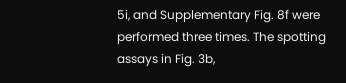5i, and Supplementary Fig. 8f were performed three times. The spotting assays in Fig. 3b,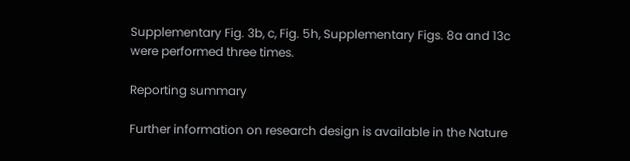Supplementary Fig. 3b, c, Fig. 5h, Supplementary Figs. 8a and 13c were performed three times.

Reporting summary

Further information on research design is available in the Nature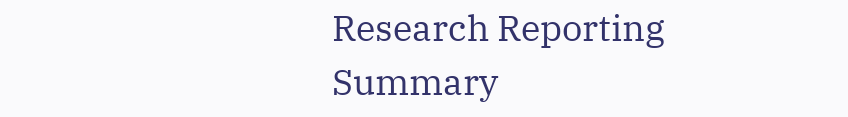Research Reporting Summary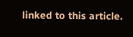linked to this article.